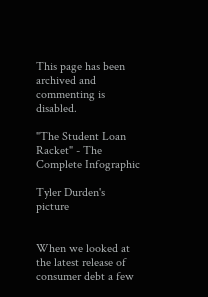This page has been archived and commenting is disabled.

"The Student Loan Racket" - The Complete Infographic

Tyler Durden's picture


When we looked at the latest release of consumer debt a few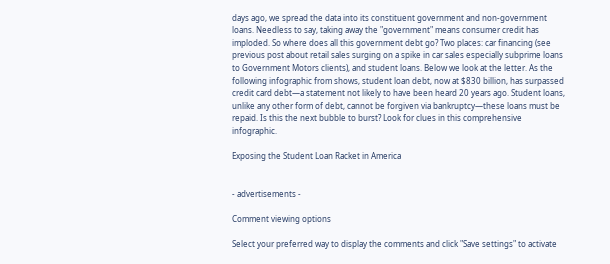days ago, we spread the data into its constituent government and non-government loans. Needless to say, taking away the "government" means consumer credit has imploded. So where does all this government debt go? Two places: car financing (see previous post about retail sales surging on a spike in car sales especially subprime loans to Government Motors clients), and student loans. Below we look at the letter. As the following infographic from shows, student loan debt, now at $830 billion, has surpassed credit card debt—a statement not likely to have been heard 20 years ago. Student loans, unlike any other form of debt, cannot be forgiven via bankruptcy—these loans must be repaid. Is this the next bubble to burst? Look for clues in this comprehensive infographic.

Exposing the Student Loan Racket in America


- advertisements -

Comment viewing options

Select your preferred way to display the comments and click "Save settings" to activate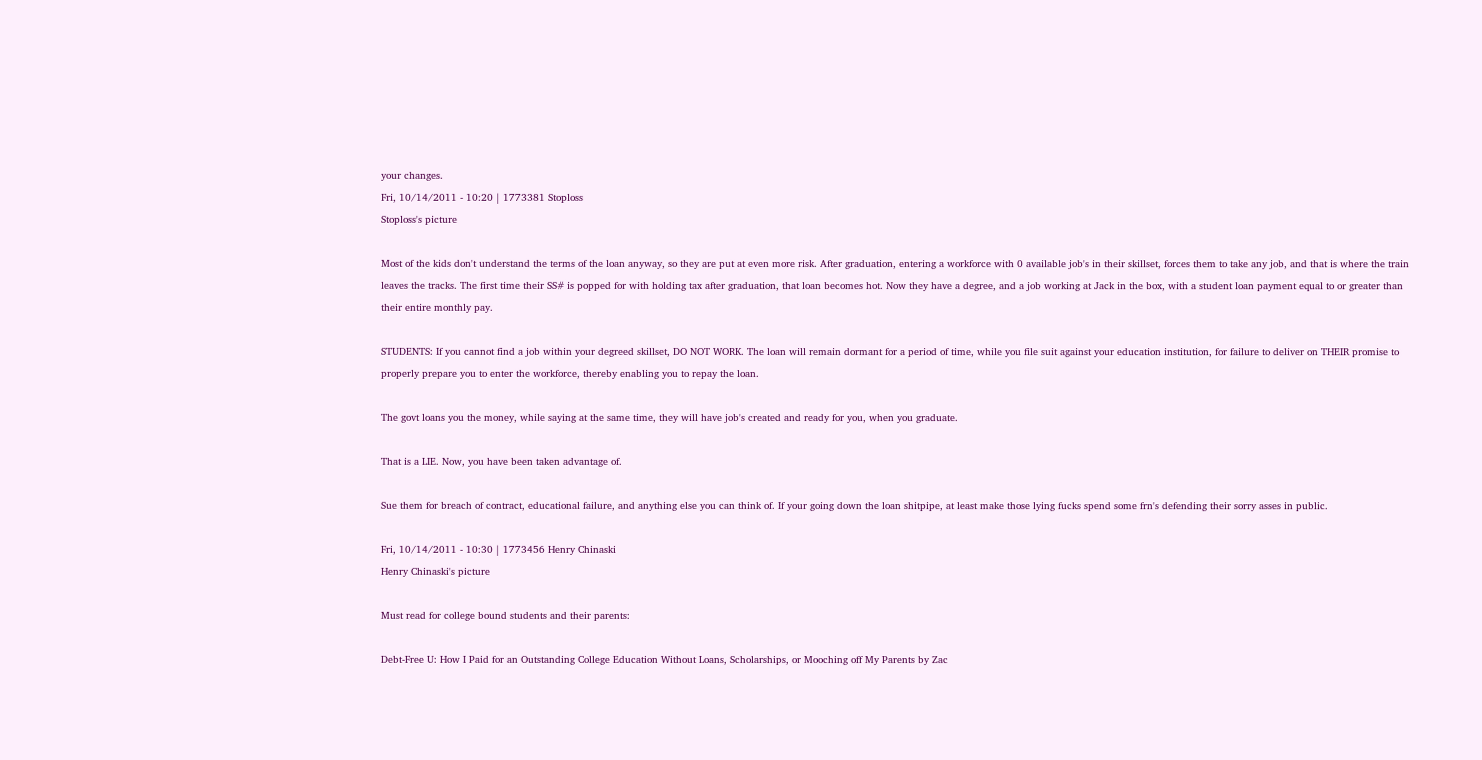your changes.
Fri, 10/14/2011 - 10:20 | 1773381 Stoploss
Stoploss's picture

Most of the kids don't understand the terms of the loan anyway, so they are put at even more risk. After graduation, entering a workforce with 0 available job's in their skillset, forces them to take any job, and that is where the train leaves the tracks. The first time their SS# is popped for with holding tax after graduation, that loan becomes hot. Now they have a degree, and a job working at Jack in the box, with a student loan payment equal to or greater than their entire monthly pay.

STUDENTS: If you cannot find a job within your degreed skillset, DO NOT WORK. The loan will remain dormant for a period of time, while you file suit against your education institution, for failure to deliver on THEIR promise to properly prepare you to enter the workforce, thereby enabling you to repay the loan.

The govt loans you the money, while saying at the same time, they will have job's created and ready for you, when you graduate.

That is a LIE. Now, you have been taken advantage of.

Sue them for breach of contract, educational failure, and anything else you can think of. If your going down the loan shitpipe, at least make those lying fucks spend some frn's defending their sorry asses in public.

Fri, 10/14/2011 - 10:30 | 1773456 Henry Chinaski
Henry Chinaski's picture

Must read for college bound students and their parents:

Debt-Free U: How I Paid for an Outstanding College Education Without Loans, Scholarships, or Mooching off My Parents by Zac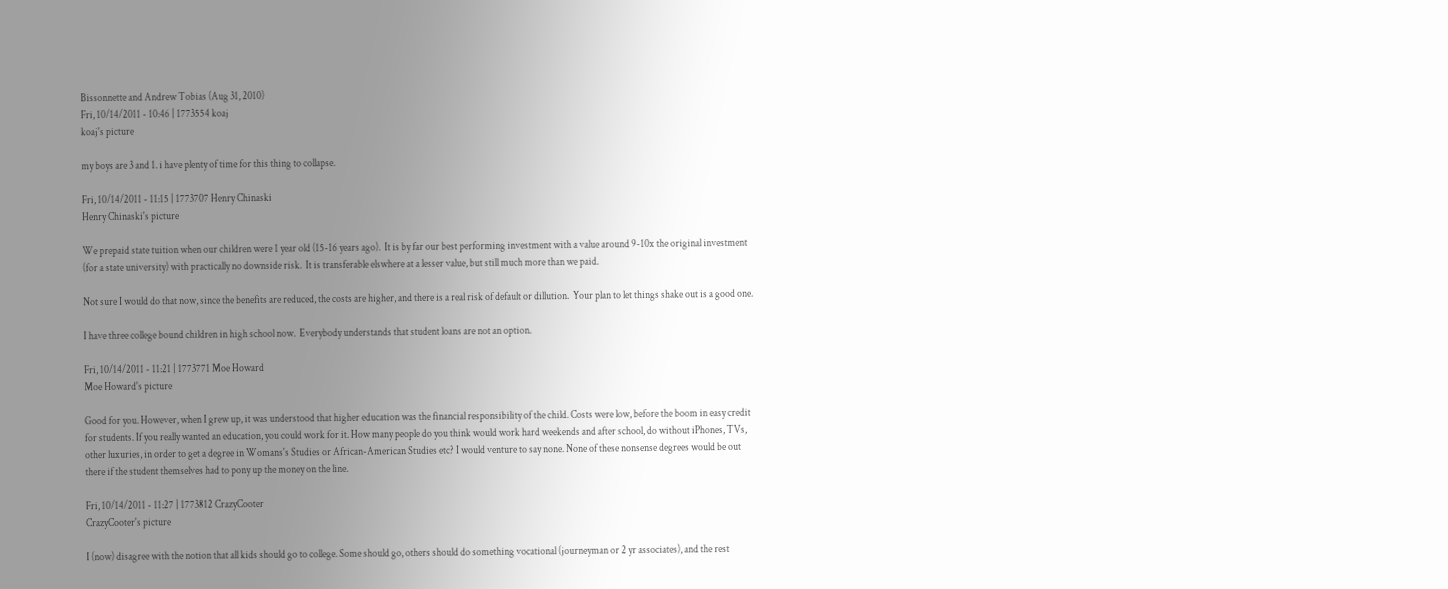Bissonnette and Andrew Tobias (Aug 31, 2010)
Fri, 10/14/2011 - 10:46 | 1773554 koaj
koaj's picture

my boys are 3 and 1. i have plenty of time for this thing to collapse.

Fri, 10/14/2011 - 11:15 | 1773707 Henry Chinaski
Henry Chinaski's picture

We prepaid state tuition when our children were 1 year old (15-16 years ago).  It is by far our best performing investment with a value around 9-10x the original investment (for a state university) with practically no downside risk.  It is transferable elswhere at a lesser value, but still much more than we paid.

Not sure I would do that now, since the benefits are reduced, the costs are higher, and there is a real risk of default or dillution.  Your plan to let things shake out is a good one.

I have three college bound children in high school now.  Everybody understands that student loans are not an option.

Fri, 10/14/2011 - 11:21 | 1773771 Moe Howard
Moe Howard's picture

Good for you. However, when I grew up, it was understood that higher education was the financial responsibility of the child. Costs were low, before the boom in easy credit for students. If you really wanted an education, you could work for it. How many people do you think would work hard weekends and after school, do without iPhones, TVs, other luxuries, in order to get a degree in Womans's Studies or African-American Studies etc? I would venture to say none. None of these nonsense degrees would be out there if the student themselves had to pony up the money on the line.

Fri, 10/14/2011 - 11:27 | 1773812 CrazyCooter
CrazyCooter's picture

I (now) disagree with the notion that all kids should go to college. Some should go, others should do something vocational (journeyman or 2 yr associates), and the rest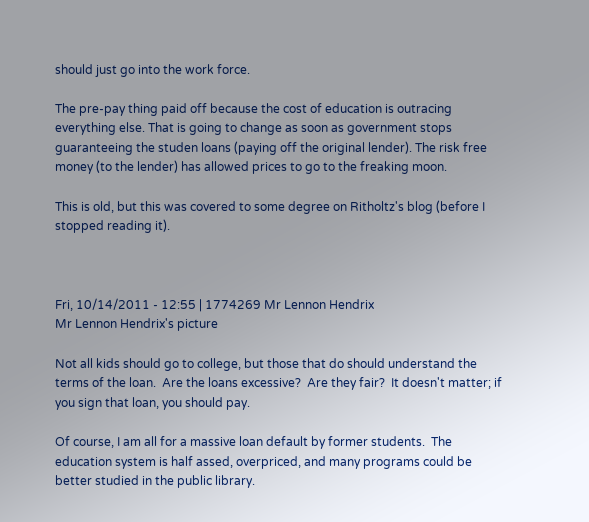should just go into the work force.

The pre-pay thing paid off because the cost of education is outracing everything else. That is going to change as soon as government stops guaranteeing the studen loans (paying off the original lender). The risk free money (to the lender) has allowed prices to go to the freaking moon.

This is old, but this was covered to some degree on Ritholtz's blog (before I stopped reading it).



Fri, 10/14/2011 - 12:55 | 1774269 Mr Lennon Hendrix
Mr Lennon Hendrix's picture

Not all kids should go to college, but those that do should understand the terms of the loan.  Are the loans excessive?  Are they fair?  It doesn't matter; if you sign that loan, you should pay.

Of course, I am all for a massive loan default by former students.  The education system is half assed, overpriced, and many programs could be better studied in the public library.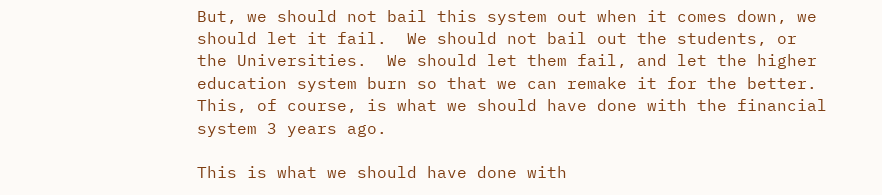But, we should not bail this system out when it comes down, we should let it fail.  We should not bail out the students, or the Universities.  We should let them fail, and let the higher education system burn so that we can remake it for the better.  This, of course, is what we should have done with the financial system 3 years ago.

This is what we should have done with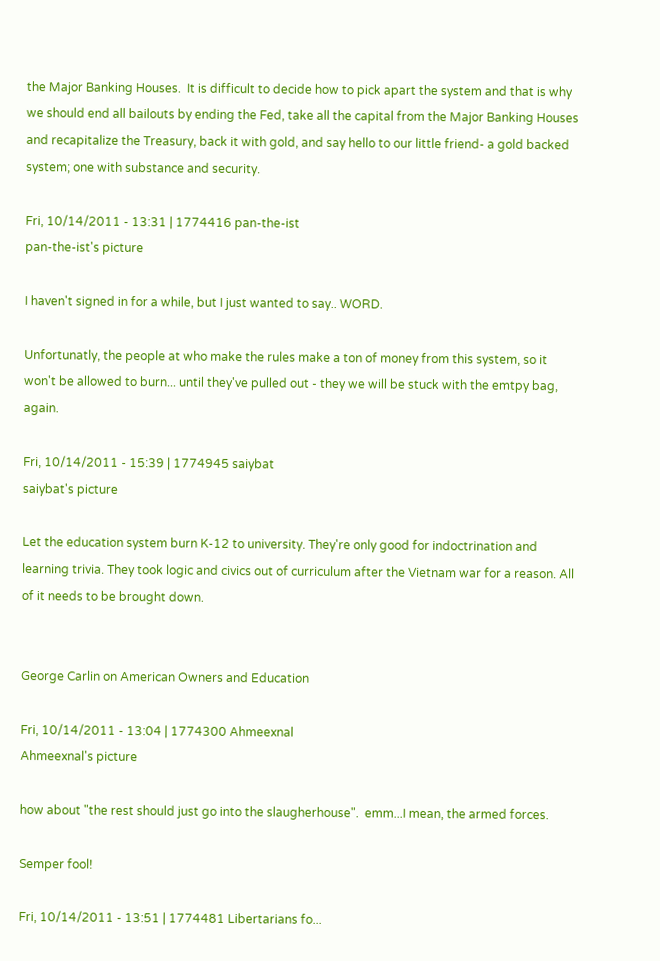the Major Banking Houses.  It is difficult to decide how to pick apart the system and that is why we should end all bailouts by ending the Fed, take all the capital from the Major Banking Houses and recapitalize the Treasury, back it with gold, and say hello to our little friend- a gold backed system; one with substance and security.

Fri, 10/14/2011 - 13:31 | 1774416 pan-the-ist
pan-the-ist's picture

I haven't signed in for a while, but I just wanted to say.. WORD.

Unfortunatly, the people at who make the rules make a ton of money from this system, so it won't be allowed to burn... until they've pulled out - they we will be stuck with the emtpy bag, again.

Fri, 10/14/2011 - 15:39 | 1774945 saiybat
saiybat's picture

Let the education system burn K-12 to university. They're only good for indoctrination and learning trivia. They took logic and civics out of curriculum after the Vietnam war for a reason. All of it needs to be brought down.


George Carlin on American Owners and Education

Fri, 10/14/2011 - 13:04 | 1774300 Ahmeexnal
Ahmeexnal's picture

how about "the rest should just go into the slaugherhouse".  emm...I mean, the armed forces.

Semper fool!

Fri, 10/14/2011 - 13:51 | 1774481 Libertarians fo...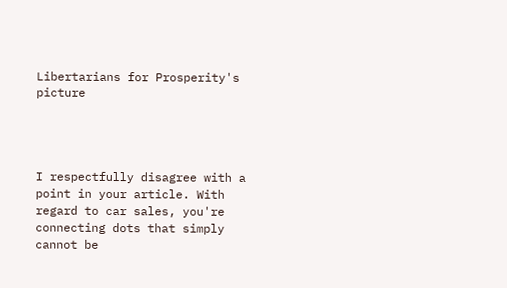Libertarians for Prosperity's picture




I respectfully disagree with a point in your article. With regard to car sales, you're connecting dots that simply cannot be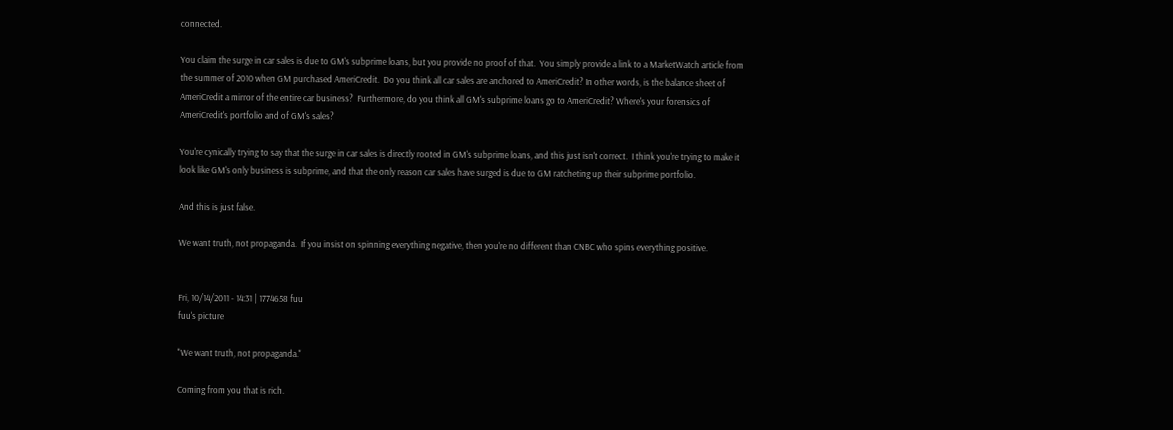connected.

You claim the surge in car sales is due to GM's subprime loans, but you provide no proof of that.  You simply provide a link to a MarketWatch article from the summer of 2010 when GM purchased AmeriCredit.  Do you think all car sales are anchored to AmeriCredit? In other words, is the balance sheet of AmeriCredit a mirror of the entire car business?  Furthermore, do you think all GM's subprime loans go to AmeriCredit? Where's your forensics of AmeriCredit's portfolio and of GM's sales?

You're cynically trying to say that the surge in car sales is directly rooted in GM's subprime loans, and this just isn't correct.  I think you're trying to make it look like GM's only business is subprime, and that the only reason car sales have surged is due to GM ratcheting up their subprime portfolio.

And this is just false.

We want truth, not propaganda.  If you insist on spinning everything negative, then you're no different than CNBC who spins everything positive.


Fri, 10/14/2011 - 14:31 | 1774658 fuu
fuu's picture

"We want truth, not propaganda."

Coming from you that is rich.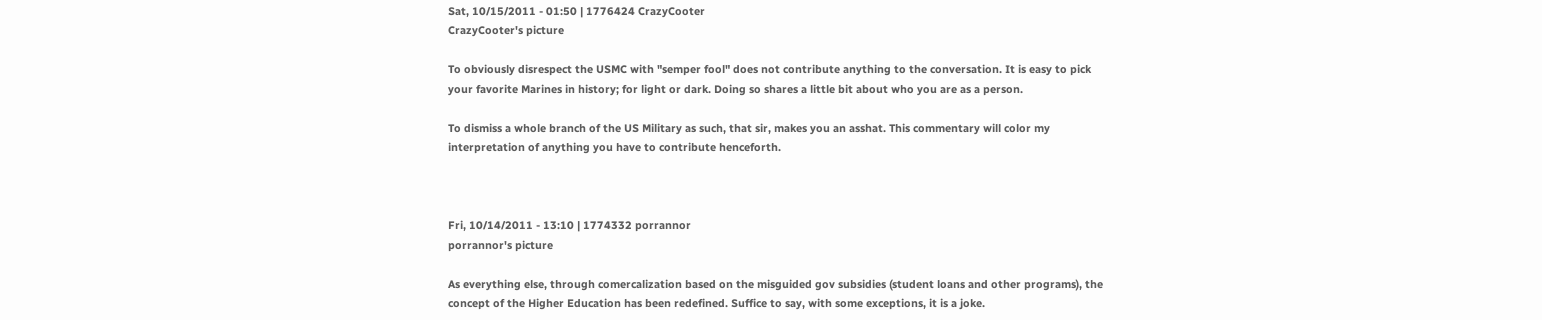Sat, 10/15/2011 - 01:50 | 1776424 CrazyCooter
CrazyCooter's picture

To obviously disrespect the USMC with "semper fool" does not contribute anything to the conversation. It is easy to pick your favorite Marines in history; for light or dark. Doing so shares a little bit about who you are as a person.

To dismiss a whole branch of the US Military as such, that sir, makes you an asshat. This commentary will color my interpretation of anything you have to contribute henceforth.



Fri, 10/14/2011 - 13:10 | 1774332 porrannor
porrannor's picture

As everything else, through comercalization based on the misguided gov subsidies (student loans and other programs), the concept of the Higher Education has been redefined. Suffice to say, with some exceptions, it is a joke.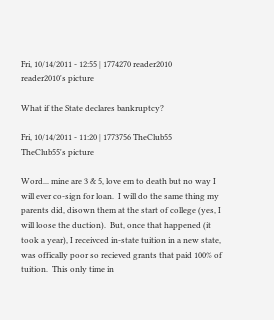Fri, 10/14/2011 - 12:55 | 1774270 reader2010
reader2010's picture

What if the State declares bankruptcy?

Fri, 10/14/2011 - 11:20 | 1773756 TheClub55
TheClub55's picture

Word... mine are 3 & 5, love em to death but no way I will ever co-sign for loan.  I will do the same thing my parents did, disown them at the start of college (yes, I will loose the duction).  But, once that happened (it took a year), I receivced in-state tuition in a new state, was offically poor so recieved grants that paid 100% of tuition.  This only time in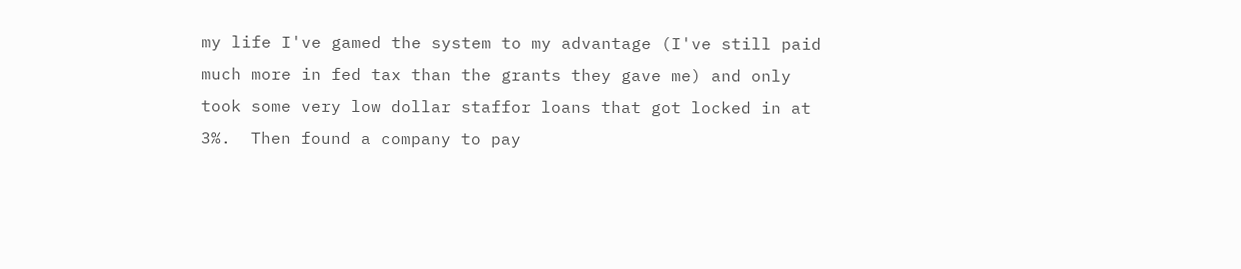my life I've gamed the system to my advantage (I've still paid much more in fed tax than the grants they gave me) and only took some very low dollar staffor loans that got locked in at 3%.  Then found a company to pay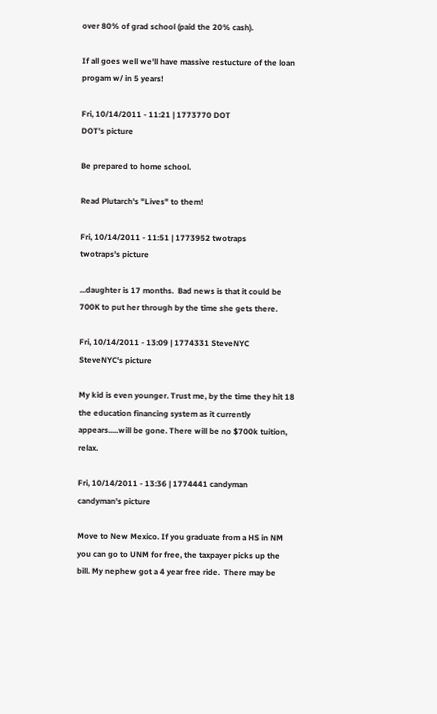over 80% of grad school (paid the 20% cash).

If all goes well we'll have massive restucture of the loan progam w/ in 5 years!

Fri, 10/14/2011 - 11:21 | 1773770 DOT
DOT's picture

Be prepared to home school.

Read Plutarch's "Lives" to them!

Fri, 10/14/2011 - 11:51 | 1773952 twotraps
twotraps's picture

...daughter is 17 months.  Bad news is that it could be 700K to put her through by the time she gets there.

Fri, 10/14/2011 - 13:09 | 1774331 SteveNYC
SteveNYC's picture

My kid is even younger. Trust me, by the time they hit 18 the education financing system as it currently appears.....will be gone. There will be no $700k tuition, relax.

Fri, 10/14/2011 - 13:36 | 1774441 candyman
candyman's picture

Move to New Mexico. If you graduate from a HS in NM you can go to UNM for free, the taxpayer picks up the bill. My nephew got a 4 year free ride.  There may be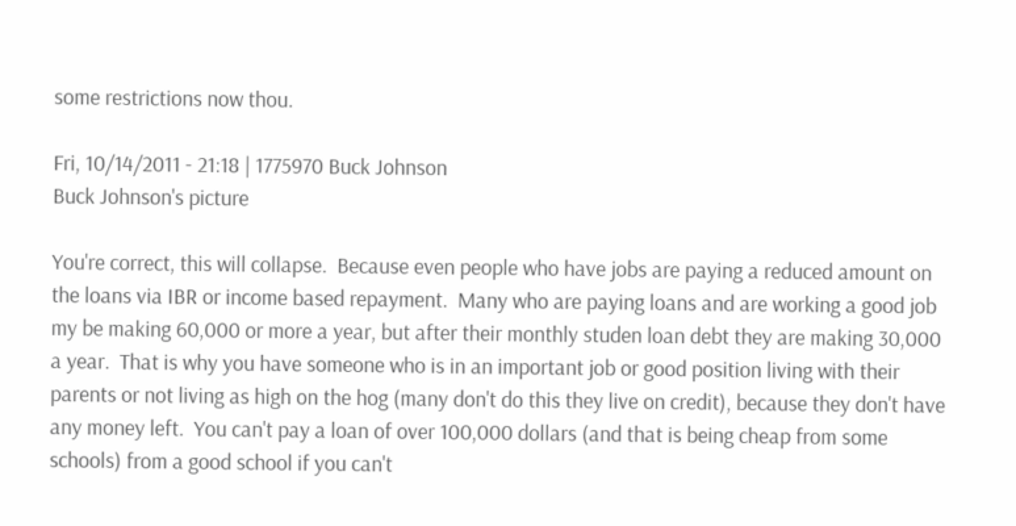some restrictions now thou.

Fri, 10/14/2011 - 21:18 | 1775970 Buck Johnson
Buck Johnson's picture

You're correct, this will collapse.  Because even people who have jobs are paying a reduced amount on the loans via IBR or income based repayment.  Many who are paying loans and are working a good job my be making 60,000 or more a year, but after their monthly studen loan debt they are making 30,000 a year.  That is why you have someone who is in an important job or good position living with their parents or not living as high on the hog (many don't do this they live on credit), because they don't have any money left.  You can't pay a loan of over 100,000 dollars (and that is being cheap from some schools) from a good school if you can't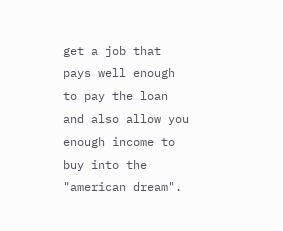get a job that pays well enough to pay the loan and also allow you enough income to buy into the "american dream".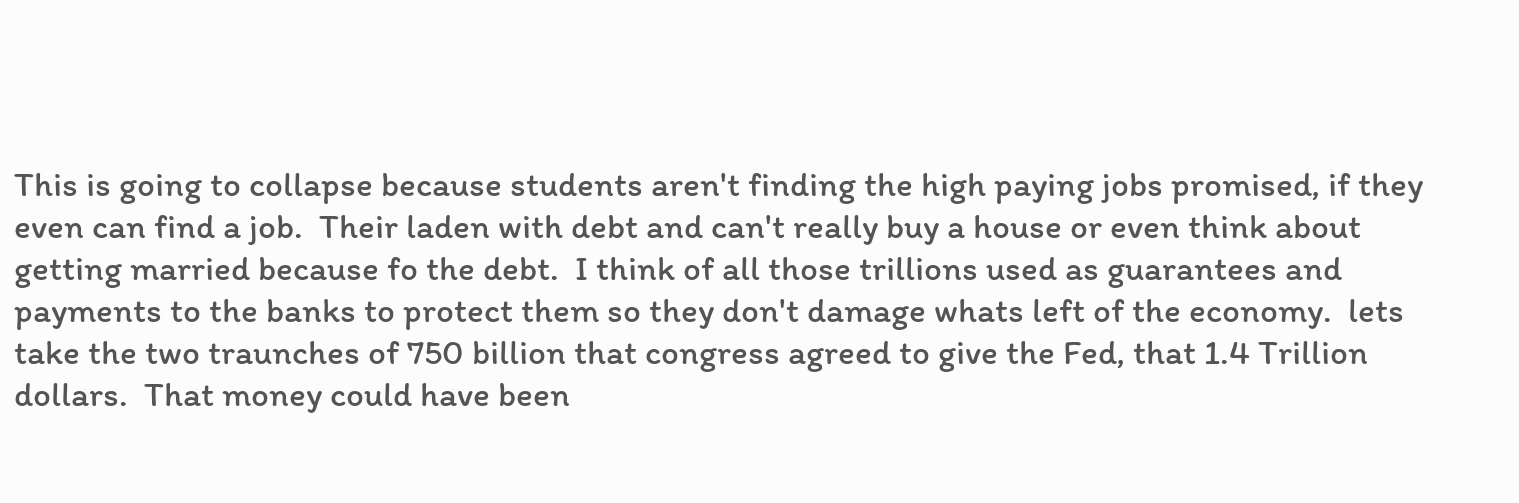This is going to collapse because students aren't finding the high paying jobs promised, if they even can find a job.  Their laden with debt and can't really buy a house or even think about getting married because fo the debt.  I think of all those trillions used as guarantees and payments to the banks to protect them so they don't damage whats left of the economy.  lets take the two traunches of 750 billion that congress agreed to give the Fed, that 1.4 Trillion dollars.  That money could have been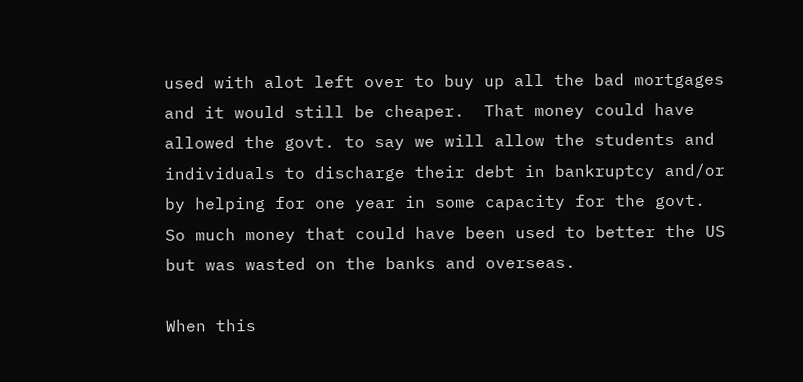used with alot left over to buy up all the bad mortgages and it would still be cheaper.  That money could have allowed the govt. to say we will allow the students and individuals to discharge their debt in bankruptcy and/or by helping for one year in some capacity for the govt.  So much money that could have been used to better the US but was wasted on the banks and overseas.

When this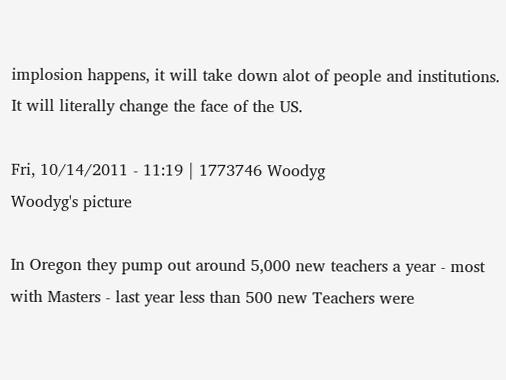implosion happens, it will take down alot of people and institutions.  It will literally change the face of the US.

Fri, 10/14/2011 - 11:19 | 1773746 Woodyg
Woodyg's picture

In Oregon they pump out around 5,000 new teachers a year - most with Masters - last year less than 500 new Teachers were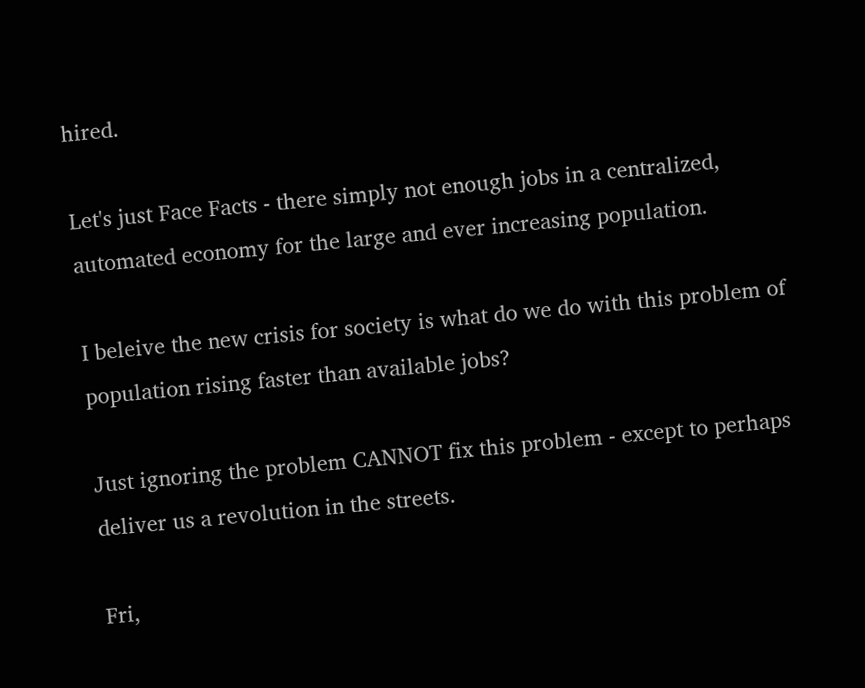hired.

Let's just Face Facts - there simply not enough jobs in a centralized, automated economy for the large and ever increasing population.

I beleive the new crisis for society is what do we do with this problem of population rising faster than available jobs?

Just ignoring the problem CANNOT fix this problem - except to perhaps deliver us a revolution in the streets.

Fri,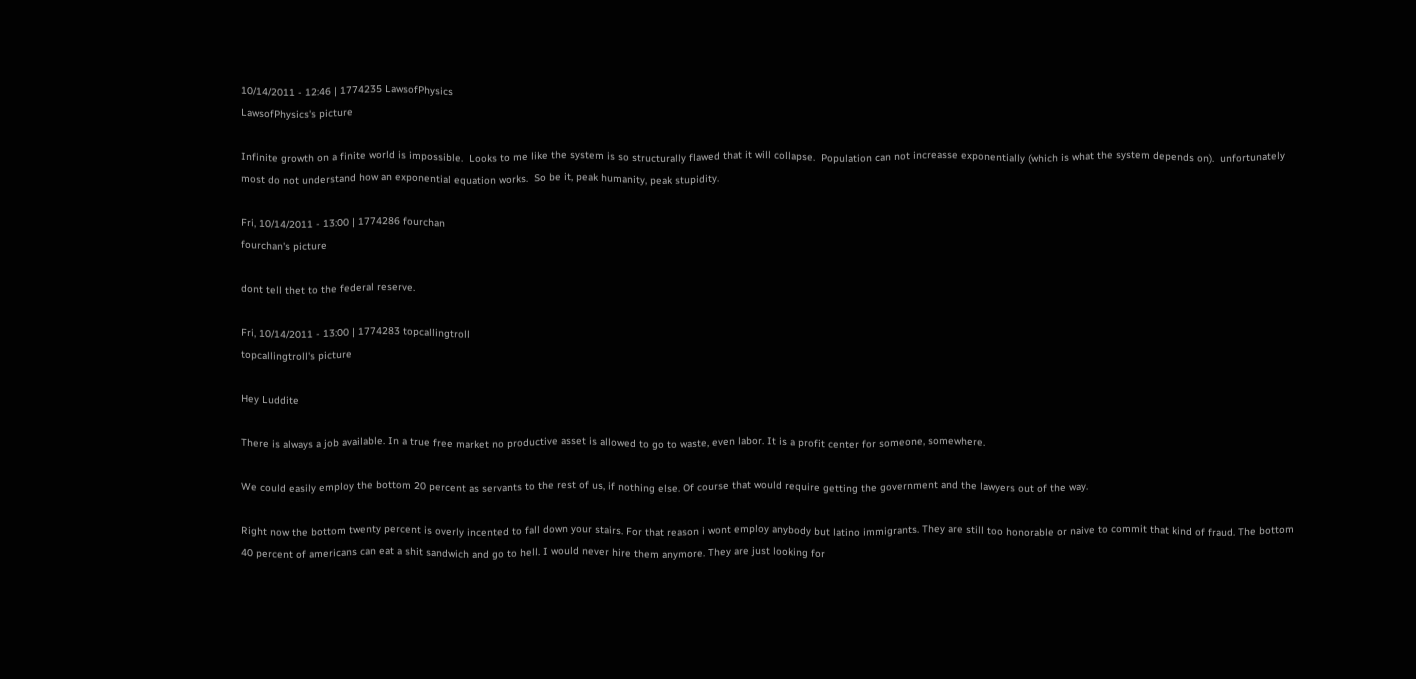10/14/2011 - 12:46 | 1774235 LawsofPhysics
LawsofPhysics's picture

Infinite growth on a finite world is impossible.  Looks to me like the system is so structurally flawed that it will collapse.  Population can not increasse exponentially (which is what the system depends on).  unfortunately most do not understand how an exponential equation works.  So be it, peak humanity, peak stupidity.

Fri, 10/14/2011 - 13:00 | 1774286 fourchan
fourchan's picture

dont tell thet to the federal reserve.

Fri, 10/14/2011 - 13:00 | 1774283 topcallingtroll
topcallingtroll's picture

Hey Luddite

There is always a job available. In a true free market no productive asset is allowed to go to waste, even labor. It is a profit center for someone, somewhere.

We could easily employ the bottom 20 percent as servants to the rest of us, if nothing else. Of course that would require getting the government and the lawyers out of the way.

Right now the bottom twenty percent is overly incented to fall down your stairs. For that reason i wont employ anybody but latino immigrants. They are still too honorable or naive to commit that kind of fraud. The bottom 40 percent of americans can eat a shit sandwich and go to hell. I would never hire them anymore. They are just looking for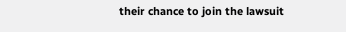their chance to join the lawsuit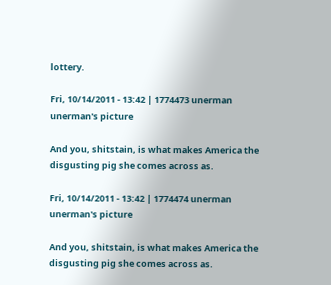lottery.

Fri, 10/14/2011 - 13:42 | 1774473 unerman
unerman's picture

And you, shitstain, is what makes America the disgusting pig she comes across as.

Fri, 10/14/2011 - 13:42 | 1774474 unerman
unerman's picture

And you, shitstain, is what makes America the disgusting pig she comes across as.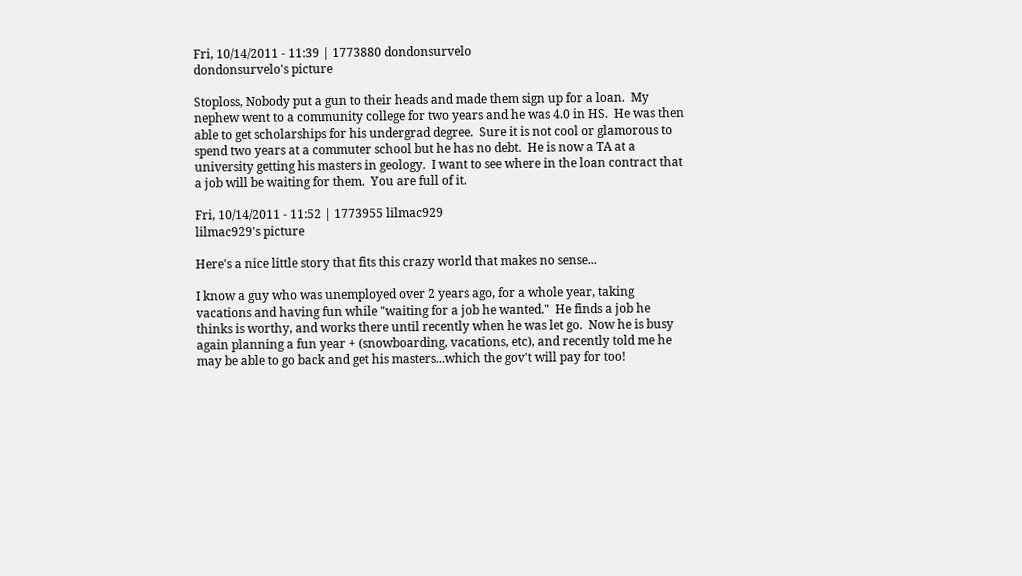Fri, 10/14/2011 - 11:39 | 1773880 dondonsurvelo
dondonsurvelo's picture

Stoploss, Nobody put a gun to their heads and made them sign up for a loan.  My nephew went to a community college for two years and he was 4.0 in HS.  He was then able to get scholarships for his undergrad degree.  Sure it is not cool or glamorous to spend two years at a commuter school but he has no debt.  He is now a TA at a university getting his masters in geology.  I want to see where in the loan contract that a job will be waiting for them.  You are full of it.

Fri, 10/14/2011 - 11:52 | 1773955 lilmac929
lilmac929's picture

Here's a nice little story that fits this crazy world that makes no sense...

I know a guy who was unemployed over 2 years ago, for a whole year, taking vacations and having fun while "waiting for a job he wanted."  He finds a job he thinks is worthy, and works there until recently when he was let go.  Now he is busy again planning a fun year + (snowboarding, vacations, etc), and recently told me he may be able to go back and get his masters...which the gov't will pay for too!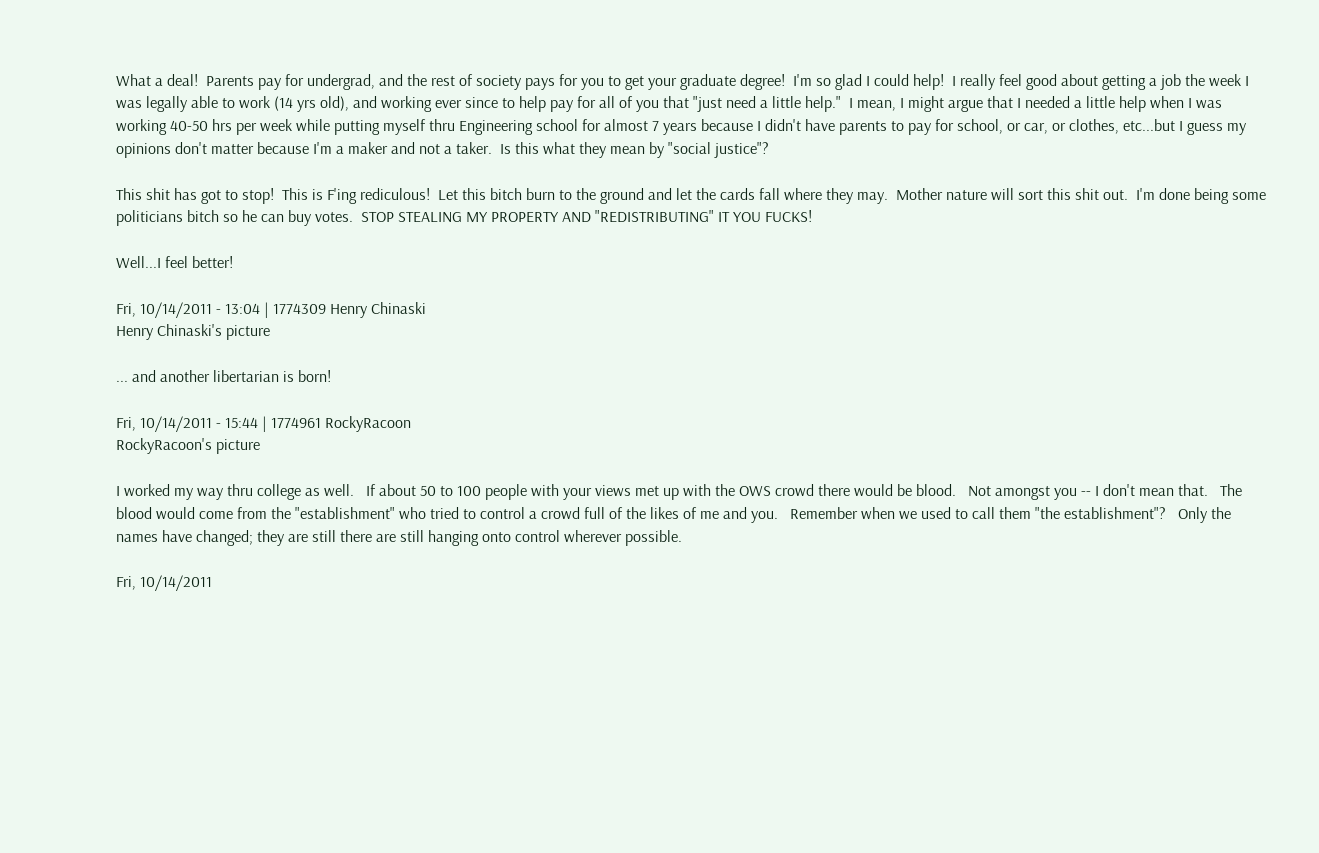What a deal!  Parents pay for undergrad, and the rest of society pays for you to get your graduate degree!  I'm so glad I could help!  I really feel good about getting a job the week I was legally able to work (14 yrs old), and working ever since to help pay for all of you that "just need a little help."  I mean, I might argue that I needed a little help when I was working 40-50 hrs per week while putting myself thru Engineering school for almost 7 years because I didn't have parents to pay for school, or car, or clothes, etc...but I guess my opinions don't matter because I'm a maker and not a taker.  Is this what they mean by "social justice"?

This shit has got to stop!  This is F'ing rediculous!  Let this bitch burn to the ground and let the cards fall where they may.  Mother nature will sort this shit out.  I'm done being some politicians bitch so he can buy votes.  STOP STEALING MY PROPERTY AND "REDISTRIBUTING" IT YOU FUCKS!

Well...I feel better!

Fri, 10/14/2011 - 13:04 | 1774309 Henry Chinaski
Henry Chinaski's picture

... and another libertarian is born!

Fri, 10/14/2011 - 15:44 | 1774961 RockyRacoon
RockyRacoon's picture

I worked my way thru college as well.   If about 50 to 100 people with your views met up with the OWS crowd there would be blood.   Not amongst you -- I don't mean that.   The blood would come from the "establishment" who tried to control a crowd full of the likes of me and you.   Remember when we used to call them "the establishment"?   Only the names have changed; they are still there are still hanging onto control wherever possible.

Fri, 10/14/2011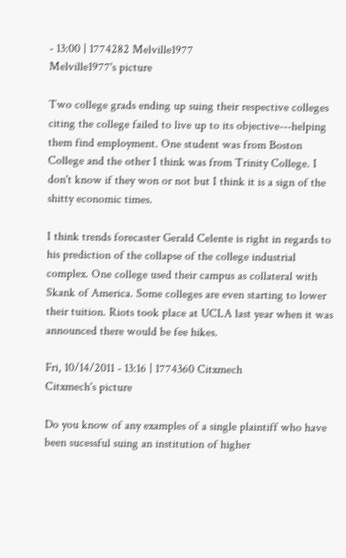- 13:00 | 1774282 Melville1977
Melville1977's picture

Two college grads ending up suing their respective colleges citing the college failed to live up to its objective---helping them find employment. One student was from Boston College and the other I think was from Trinity College. I don't know if they won or not but I think it is a sign of the shitty economic times.

I think trends forecaster Gerald Celente is right in regards to his prediction of the collapse of the college industrial complex. One college used their campus as collateral with Skank of America. Some colleges are even starting to lower their tuition. Riots took place at UCLA last year when it was announced there would be fee hikes.

Fri, 10/14/2011 - 13:16 | 1774360 Citxmech
Citxmech's picture

Do you know of any examples of a single plaintiff who have been sucessful suing an institution of higher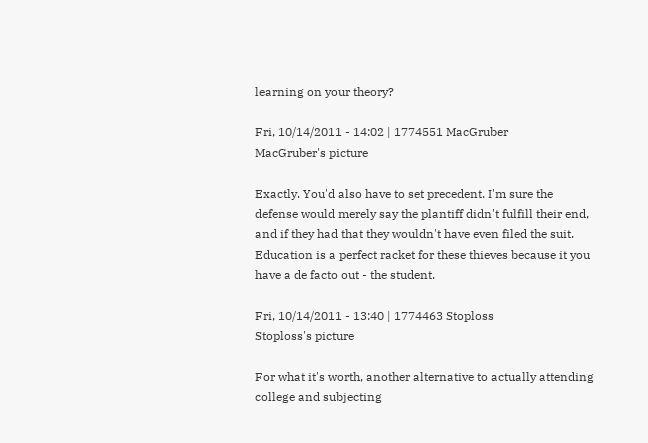learning on your theory?

Fri, 10/14/2011 - 14:02 | 1774551 MacGruber
MacGruber's picture

Exactly. You'd also have to set precedent. I'm sure the defense would merely say the plantiff didn't fulfill their end, and if they had that they wouldn't have even filed the suit. Education is a perfect racket for these thieves because it you have a de facto out - the student.

Fri, 10/14/2011 - 13:40 | 1774463 Stoploss
Stoploss's picture

For what it's worth, another alternative to actually attending college and subjecting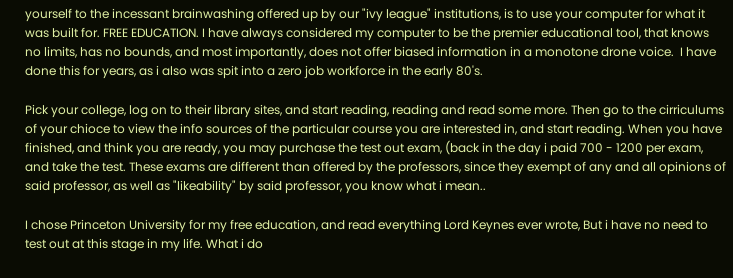yourself to the incessant brainwashing offered up by our "ivy league" institutions, is to use your computer for what it was built for. FREE EDUCATION. I have always considered my computer to be the premier educational tool, that knows no limits, has no bounds, and most importantly, does not offer biased information in a monotone drone voice.  I have done this for years, as i also was spit into a zero job workforce in the early 80's.

Pick your college, log on to their library sites, and start reading, reading and read some more. Then go to the cirriculums of your chioce to view the info sources of the particular course you are interested in, and start reading. When you have finished, and think you are ready, you may purchase the test out exam, (back in the day i paid 700 - 1200 per exam, and take the test. These exams are different than offered by the professors, since they exempt of any and all opinions of said professor, as well as "likeability" by said professor, you know what i mean..

I chose Princeton University for my free education, and read everything Lord Keynes ever wrote, But i have no need to test out at this stage in my life. What i do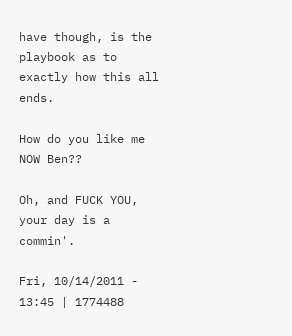have though, is the playbook as to exactly how this all ends.

How do you like me NOW Ben??

Oh, and FUCK YOU, your day is a commin'.

Fri, 10/14/2011 - 13:45 | 1774488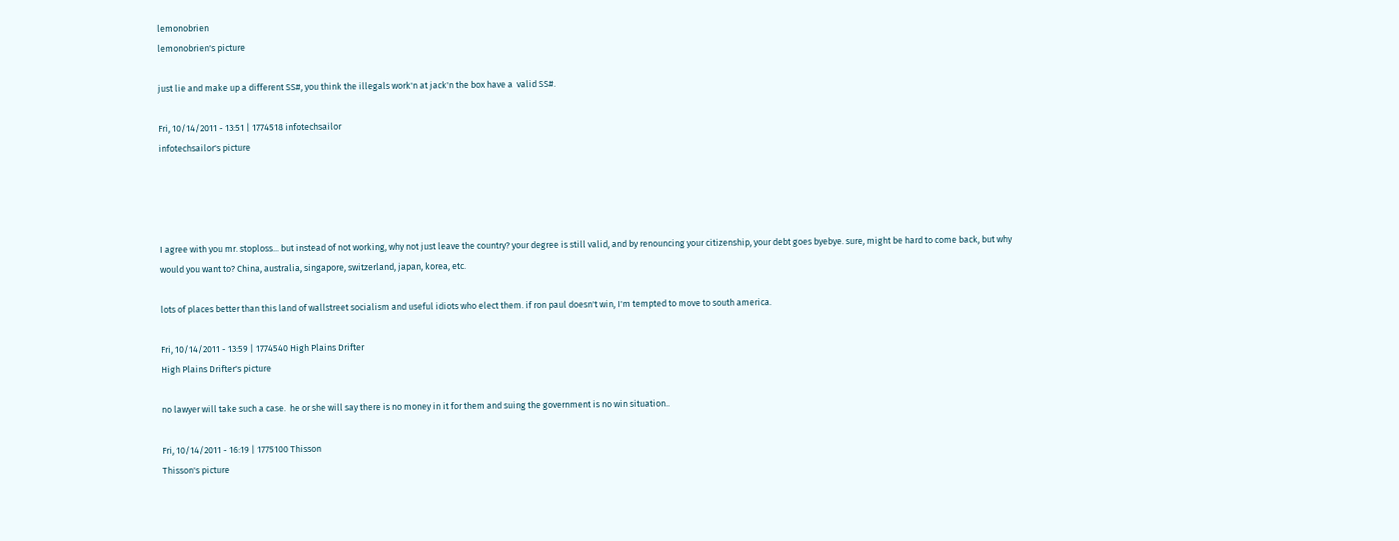lemonobrien
lemonobrien's picture

just lie and make up a different SS#, you think the illegals work'n at jack'n the box have a  valid SS#.

Fri, 10/14/2011 - 13:51 | 1774518 infotechsailor
infotechsailor's picture




I agree with you mr. stoploss... but instead of not working, why not just leave the country? your degree is still valid, and by renouncing your citizenship, your debt goes byebye. sure, might be hard to come back, but why would you want to? China, australia, singapore, switzerland, japan, korea, etc.

lots of places better than this land of wallstreet socialism and useful idiots who elect them. if ron paul doesn't win, I'm tempted to move to south america.

Fri, 10/14/2011 - 13:59 | 1774540 High Plains Drifter
High Plains Drifter's picture

no lawyer will take such a case.  he or she will say there is no money in it for them and suing the government is no win situation..

Fri, 10/14/2011 - 16:19 | 1775100 Thisson
Thisson's picture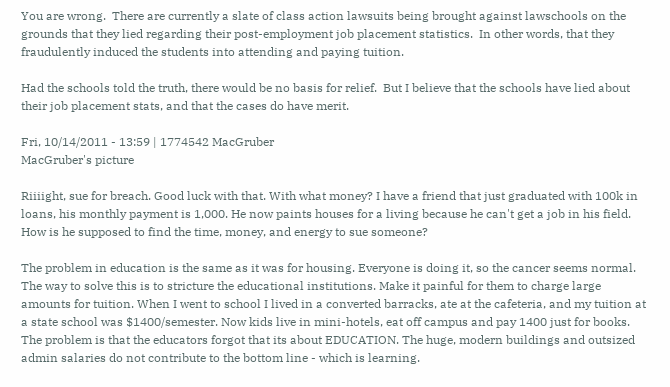You are wrong.  There are currently a slate of class action lawsuits being brought against lawschools on the grounds that they lied regarding their post-employment job placement statistics.  In other words, that they fraudulently induced the students into attending and paying tuition.

Had the schools told the truth, there would be no basis for relief.  But I believe that the schools have lied about their job placement stats, and that the cases do have merit.

Fri, 10/14/2011 - 13:59 | 1774542 MacGruber
MacGruber's picture

Riiiight, sue for breach. Good luck with that. With what money? I have a friend that just graduated with 100k in loans, his monthly payment is 1,000. He now paints houses for a living because he can't get a job in his field. How is he supposed to find the time, money, and energy to sue someone?

The problem in education is the same as it was for housing. Everyone is doing it, so the cancer seems normal. The way to solve this is to stricture the educational institutions. Make it painful for them to charge large amounts for tuition. When I went to school I lived in a converted barracks, ate at the cafeteria, and my tuition at a state school was $1400/semester. Now kids live in mini-hotels, eat off campus and pay 1400 just for books. The problem is that the educators forgot that its about EDUCATION. The huge, modern buildings and outsized admin salaries do not contribute to the bottom line - which is learning.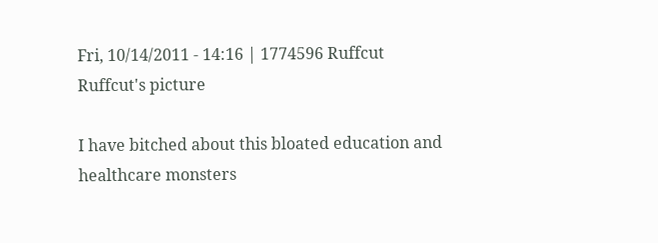Fri, 10/14/2011 - 14:16 | 1774596 Ruffcut
Ruffcut's picture

I have bitched about this bloated education and healthcare monsters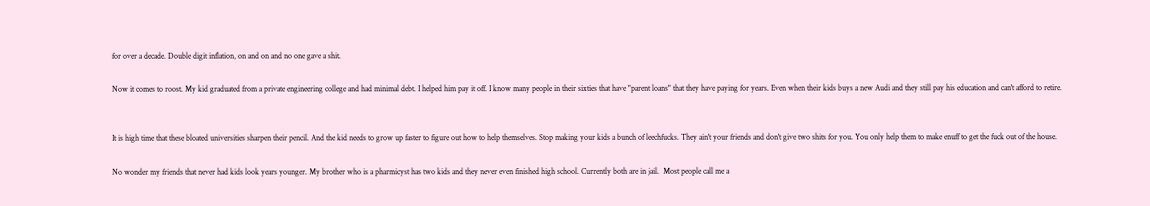for over a decade. Double digit inflation, on and on and no one gave a shit.

Now it comes to roost. My kid graduated from a private engineering college and had minimal debt. I helped him pay it off. I know many people in their sixties that have "parent loans" that they have paying for years. Even when their kids buys a new Audi and they still pay his education and can't afford to retire.


It is high time that these bloated universities sharpen their pencil. And the kid needs to grow up faster to figure out how to help themselves. Stop making your kids a bunch of leechfucks. They ain't your friends and don't give two shits for you. You only help them to make enuff to get the fuck out of the house.

No wonder my friends that never had kids look years younger. My brother who is a pharmicyst has two kids and they never even finished high school. Currently both are in jail.  Most people call me a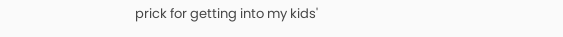prick for getting into my kids'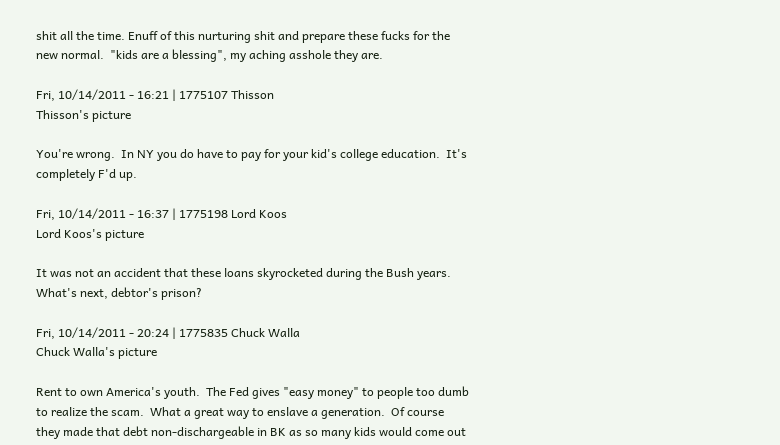shit all the time. Enuff of this nurturing shit and prepare these fucks for the new normal.  "kids are a blessing", my aching asshole they are.

Fri, 10/14/2011 - 16:21 | 1775107 Thisson
Thisson's picture

You're wrong.  In NY you do have to pay for your kid's college education.  It's completely F'd up.

Fri, 10/14/2011 - 16:37 | 1775198 Lord Koos
Lord Koos's picture

It was not an accident that these loans skyrocketed during the Bush years.  What's next, debtor's prison?

Fri, 10/14/2011 - 20:24 | 1775835 Chuck Walla
Chuck Walla's picture

Rent to own America's youth.  The Fed gives "easy money" to people too dumb to realize the scam.  What a great way to enslave a generation.  Of course they made that debt non-dischargeable in BK as so many kids would come out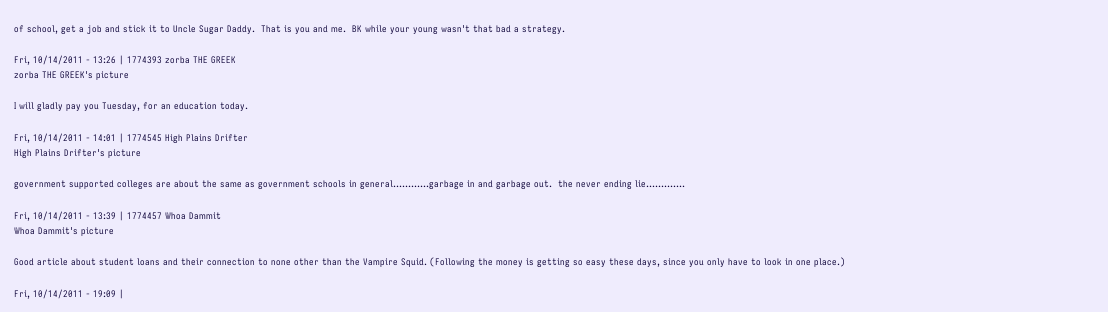of school, get a job and stick it to Uncle Sugar Daddy.  That is you and me.  BK while your young wasn't that bad a strategy.

Fri, 10/14/2011 - 13:26 | 1774393 zorba THE GREEK
zorba THE GREEK's picture

I will gladly pay you Tuesday, for an education today.

Fri, 10/14/2011 - 14:01 | 1774545 High Plains Drifter
High Plains Drifter's picture

government supported colleges are about the same as government schools in general............garbage in and garbage out.  the never ending lie.............

Fri, 10/14/2011 - 13:39 | 1774457 Whoa Dammit
Whoa Dammit's picture

Good article about student loans and their connection to none other than the Vampire Squid. (Following the money is getting so easy these days, since you only have to look in one place.)

Fri, 10/14/2011 - 19:09 |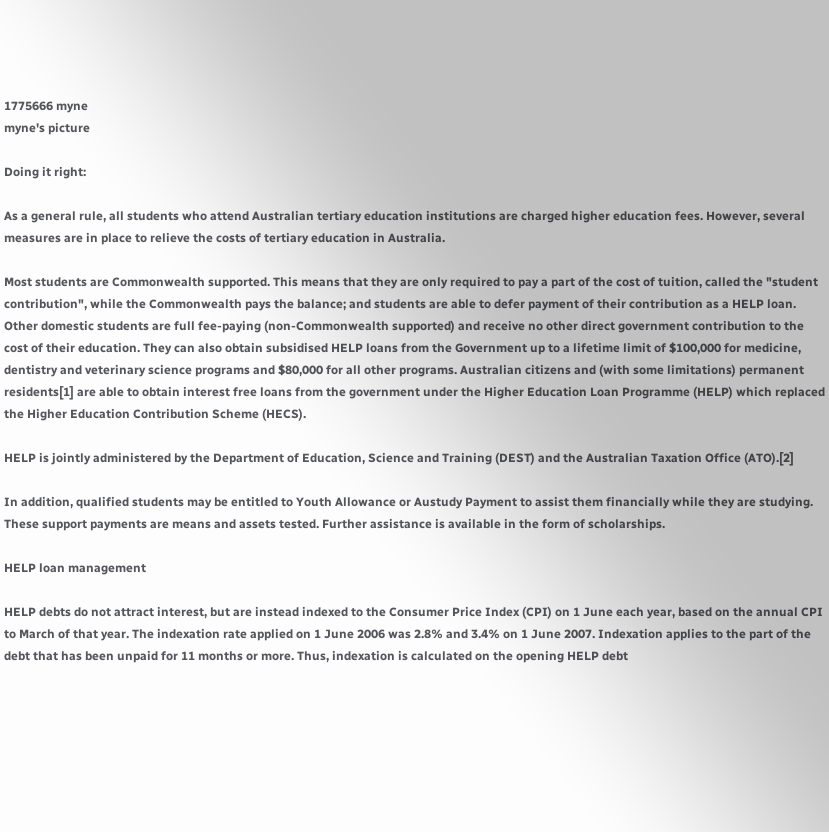1775666 myne
myne's picture

Doing it right:

As a general rule, all students who attend Australian tertiary education institutions are charged higher education fees. However, several measures are in place to relieve the costs of tertiary education in Australia.

Most students are Commonwealth supported. This means that they are only required to pay a part of the cost of tuition, called the "student contribution", while the Commonwealth pays the balance; and students are able to defer payment of their contribution as a HELP loan. Other domestic students are full fee-paying (non-Commonwealth supported) and receive no other direct government contribution to the cost of their education. They can also obtain subsidised HELP loans from the Government up to a lifetime limit of $100,000 for medicine, dentistry and veterinary science programs and $80,000 for all other programs. Australian citizens and (with some limitations) permanent residents[1] are able to obtain interest free loans from the government under the Higher Education Loan Programme (HELP) which replaced the Higher Education Contribution Scheme (HECS).

HELP is jointly administered by the Department of Education, Science and Training (DEST) and the Australian Taxation Office (ATO).[2]

In addition, qualified students may be entitled to Youth Allowance or Austudy Payment to assist them financially while they are studying. These support payments are means and assets tested. Further assistance is available in the form of scholarships.

HELP loan management

HELP debts do not attract interest, but are instead indexed to the Consumer Price Index (CPI) on 1 June each year, based on the annual CPI to March of that year. The indexation rate applied on 1 June 2006 was 2.8% and 3.4% on 1 June 2007. Indexation applies to the part of the debt that has been unpaid for 11 months or more. Thus, indexation is calculated on the opening HELP debt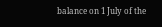balance on 1 July of the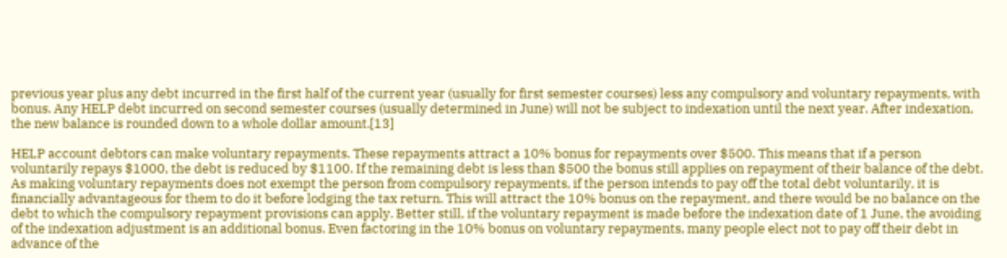previous year plus any debt incurred in the first half of the current year (usually for first semester courses) less any compulsory and voluntary repayments, with bonus. Any HELP debt incurred on second semester courses (usually determined in June) will not be subject to indexation until the next year. After indexation, the new balance is rounded down to a whole dollar amount.[13]

HELP account debtors can make voluntary repayments. These repayments attract a 10% bonus for repayments over $500. This means that if a person voluntarily repays $1000, the debt is reduced by $1100. If the remaining debt is less than $500 the bonus still applies on repayment of their balance of the debt. As making voluntary repayments does not exempt the person from compulsory repayments, if the person intends to pay off the total debt voluntarily, it is financially advantageous for them to do it before lodging the tax return. This will attract the 10% bonus on the repayment, and there would be no balance on the debt to which the compulsory repayment provisions can apply. Better still, if the voluntary repayment is made before the indexation date of 1 June, the avoiding of the indexation adjustment is an additional bonus. Even factoring in the 10% bonus on voluntary repayments, many people elect not to pay off their debt in advance of the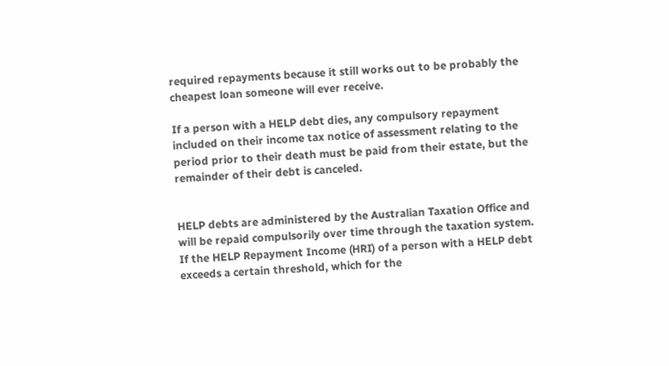required repayments because it still works out to be probably the cheapest loan someone will ever receive.

If a person with a HELP debt dies, any compulsory repayment included on their income tax notice of assessment relating to the period prior to their death must be paid from their estate, but the remainder of their debt is canceled.


HELP debts are administered by the Australian Taxation Office and will be repaid compulsorily over time through the taxation system. If the HELP Repayment Income (HRI) of a person with a HELP debt exceeds a certain threshold, which for the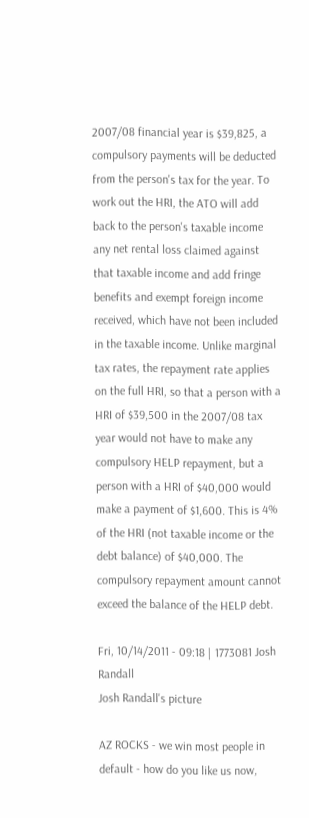2007/08 financial year is $39,825, a compulsory payments will be deducted from the person's tax for the year. To work out the HRI, the ATO will add back to the person's taxable income any net rental loss claimed against that taxable income and add fringe benefits and exempt foreign income received, which have not been included in the taxable income. Unlike marginal tax rates, the repayment rate applies on the full HRI, so that a person with a HRI of $39,500 in the 2007/08 tax year would not have to make any compulsory HELP repayment, but a person with a HRI of $40,000 would make a payment of $1,600. This is 4% of the HRI (not taxable income or the debt balance) of $40,000. The compulsory repayment amount cannot exceed the balance of the HELP debt.

Fri, 10/14/2011 - 09:18 | 1773081 Josh Randall
Josh Randall's picture

AZ ROCKS - we win most people in default - how do you like us now,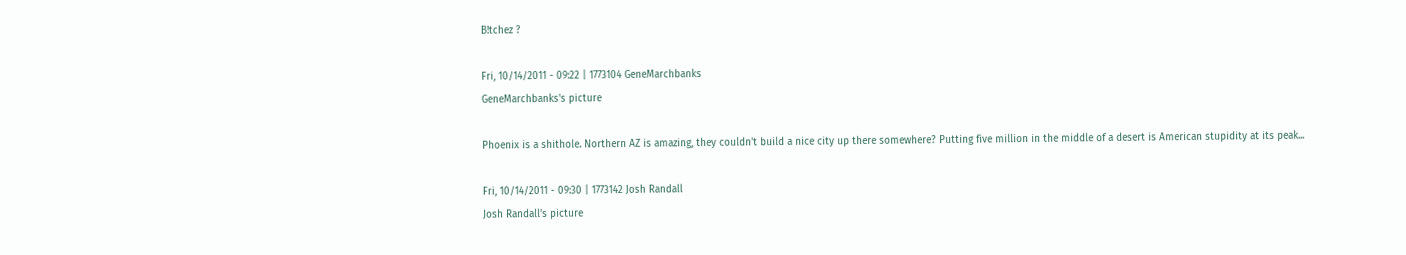B!tchez ?

Fri, 10/14/2011 - 09:22 | 1773104 GeneMarchbanks
GeneMarchbanks's picture

Phoenix is a shithole. Northern AZ is amazing, they couldn't build a nice city up there somewhere? Putting five million in the middle of a desert is American stupidity at its peak...

Fri, 10/14/2011 - 09:30 | 1773142 Josh Randall
Josh Randall's picture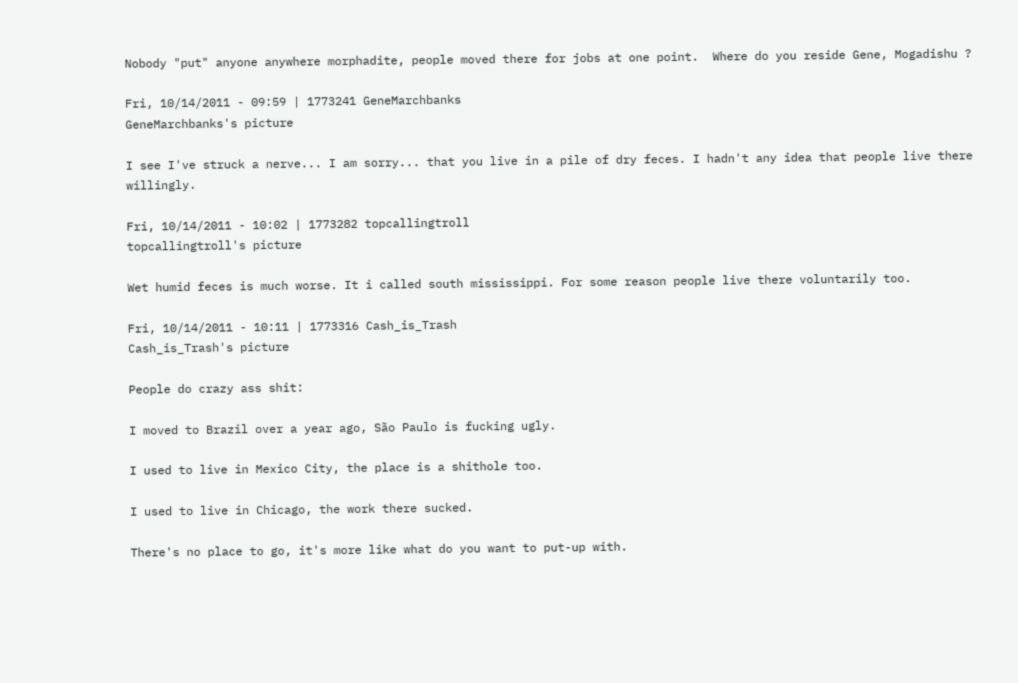Nobody "put" anyone anywhere morphadite, people moved there for jobs at one point.  Where do you reside Gene, Mogadishu ?

Fri, 10/14/2011 - 09:59 | 1773241 GeneMarchbanks
GeneMarchbanks's picture

I see I've struck a nerve... I am sorry... that you live in a pile of dry feces. I hadn't any idea that people live there willingly.

Fri, 10/14/2011 - 10:02 | 1773282 topcallingtroll
topcallingtroll's picture

Wet humid feces is much worse. It i called south mississippi. For some reason people live there voluntarily too.

Fri, 10/14/2011 - 10:11 | 1773316 Cash_is_Trash
Cash_is_Trash's picture

People do crazy ass shit:

I moved to Brazil over a year ago, São Paulo is fucking ugly.

I used to live in Mexico City, the place is a shithole too.

I used to live in Chicago, the work there sucked.

There's no place to go, it's more like what do you want to put-up with.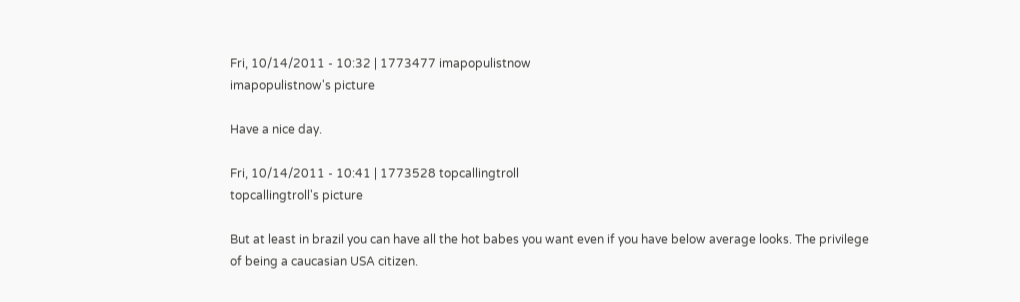Fri, 10/14/2011 - 10:32 | 1773477 imapopulistnow
imapopulistnow's picture

Have a nice day.

Fri, 10/14/2011 - 10:41 | 1773528 topcallingtroll
topcallingtroll's picture

But at least in brazil you can have all the hot babes you want even if you have below average looks. The privilege of being a caucasian USA citizen.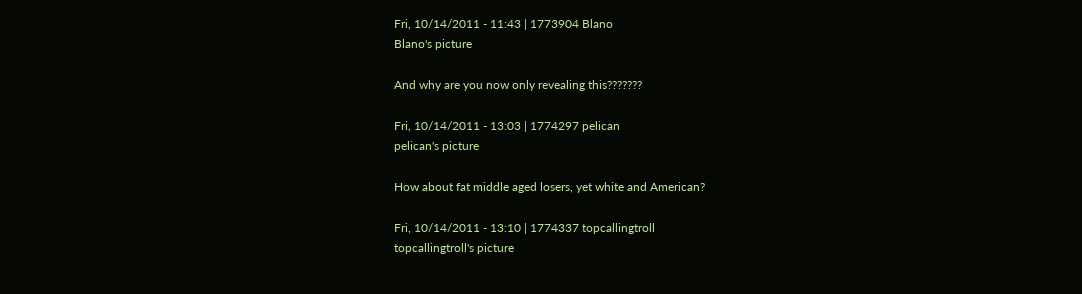Fri, 10/14/2011 - 11:43 | 1773904 Blano
Blano's picture

And why are you now only revealing this???????

Fri, 10/14/2011 - 13:03 | 1774297 pelican
pelican's picture

How about fat middle aged losers, yet white and American?

Fri, 10/14/2011 - 13:10 | 1774337 topcallingtroll
topcallingtroll's picture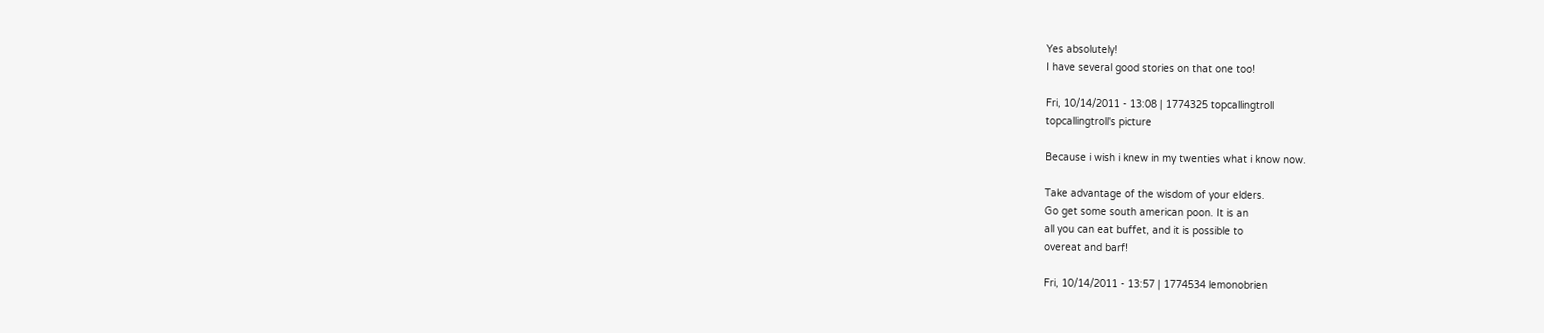Yes absolutely!
I have several good stories on that one too!

Fri, 10/14/2011 - 13:08 | 1774325 topcallingtroll
topcallingtroll's picture

Because i wish i knew in my twenties what i know now.

Take advantage of the wisdom of your elders.
Go get some south american poon. It is an
all you can eat buffet, and it is possible to
overeat and barf!

Fri, 10/14/2011 - 13:57 | 1774534 lemonobrien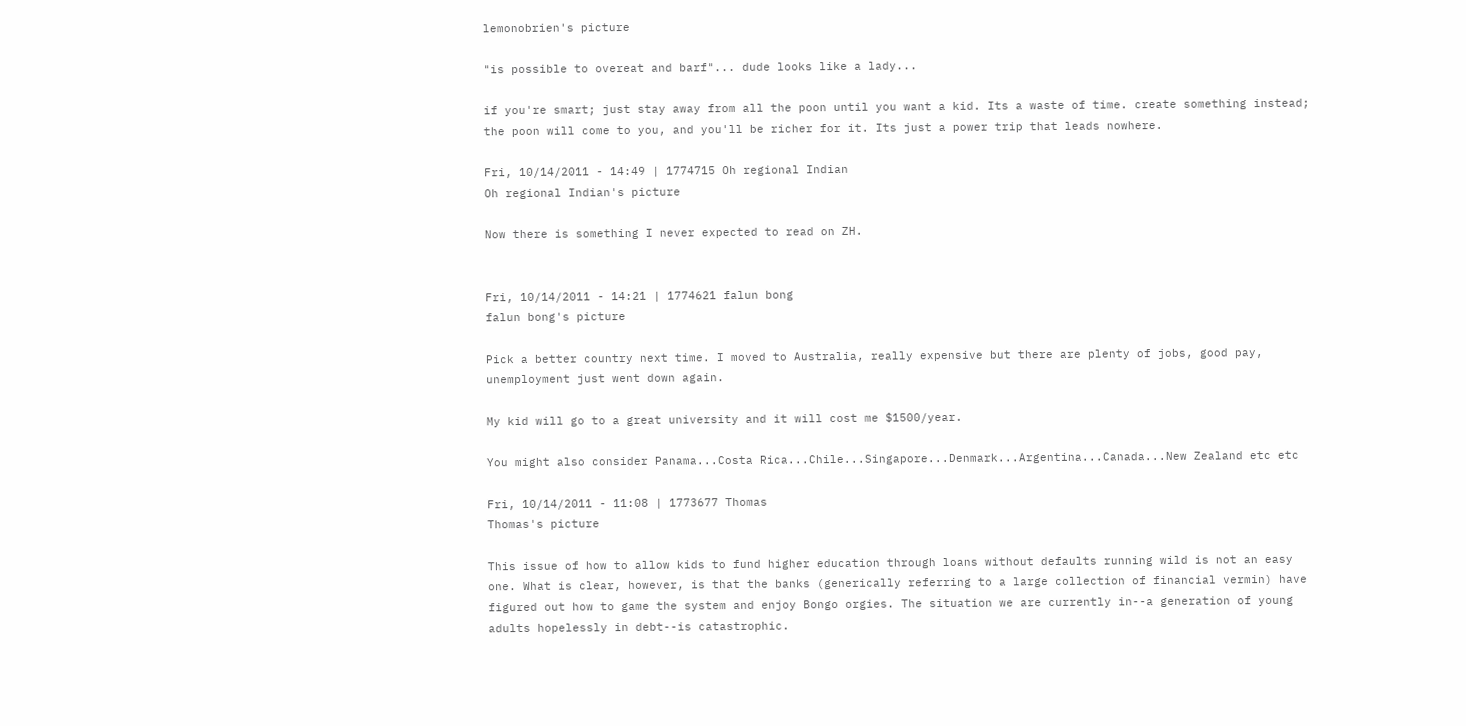lemonobrien's picture

"is possible to overeat and barf"... dude looks like a lady...

if you're smart; just stay away from all the poon until you want a kid. Its a waste of time. create something instead; the poon will come to you, and you'll be richer for it. Its just a power trip that leads nowhere.

Fri, 10/14/2011 - 14:49 | 1774715 Oh regional Indian
Oh regional Indian's picture

Now there is something I never expected to read on ZH.


Fri, 10/14/2011 - 14:21 | 1774621 falun bong
falun bong's picture

Pick a better country next time. I moved to Australia, really expensive but there are plenty of jobs, good pay, unemployment just went down again.

My kid will go to a great university and it will cost me $1500/year.

You might also consider Panama...Costa Rica...Chile...Singapore...Denmark...Argentina...Canada...New Zealand etc etc

Fri, 10/14/2011 - 11:08 | 1773677 Thomas
Thomas's picture

This issue of how to allow kids to fund higher education through loans without defaults running wild is not an easy one. What is clear, however, is that the banks (generically referring to a large collection of financial vermin) have figured out how to game the system and enjoy Bongo orgies. The situation we are currently in--a generation of young adults hopelessly in debt--is catastrophic.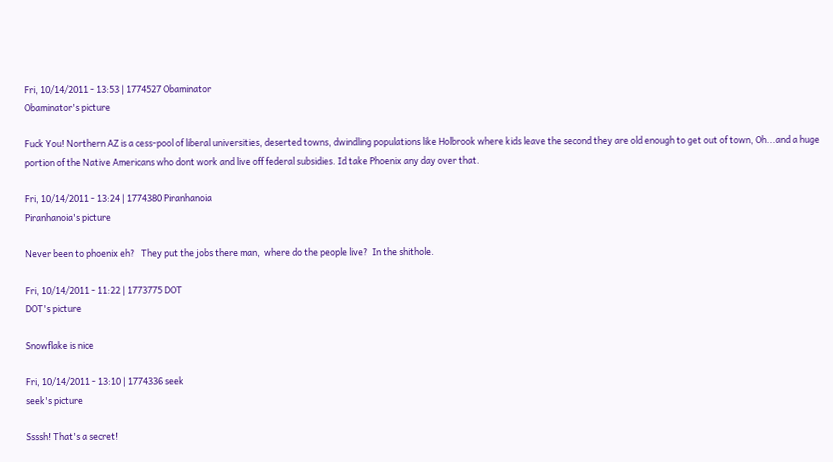Fri, 10/14/2011 - 13:53 | 1774527 Obaminator
Obaminator's picture

Fuck You! Northern AZ is a cess-pool of liberal universities, deserted towns, dwindling populations like Holbrook where kids leave the second they are old enough to get out of town, Oh...and a huge portion of the Native Americans who dont work and live off federal subsidies. Id take Phoenix any day over that.

Fri, 10/14/2011 - 13:24 | 1774380 Piranhanoia
Piranhanoia's picture

Never been to phoenix eh?   They put the jobs there man,  where do the people live?  In the shithole.

Fri, 10/14/2011 - 11:22 | 1773775 DOT
DOT's picture

Snowflake is nice

Fri, 10/14/2011 - 13:10 | 1774336 seek
seek's picture

Ssssh! That's a secret!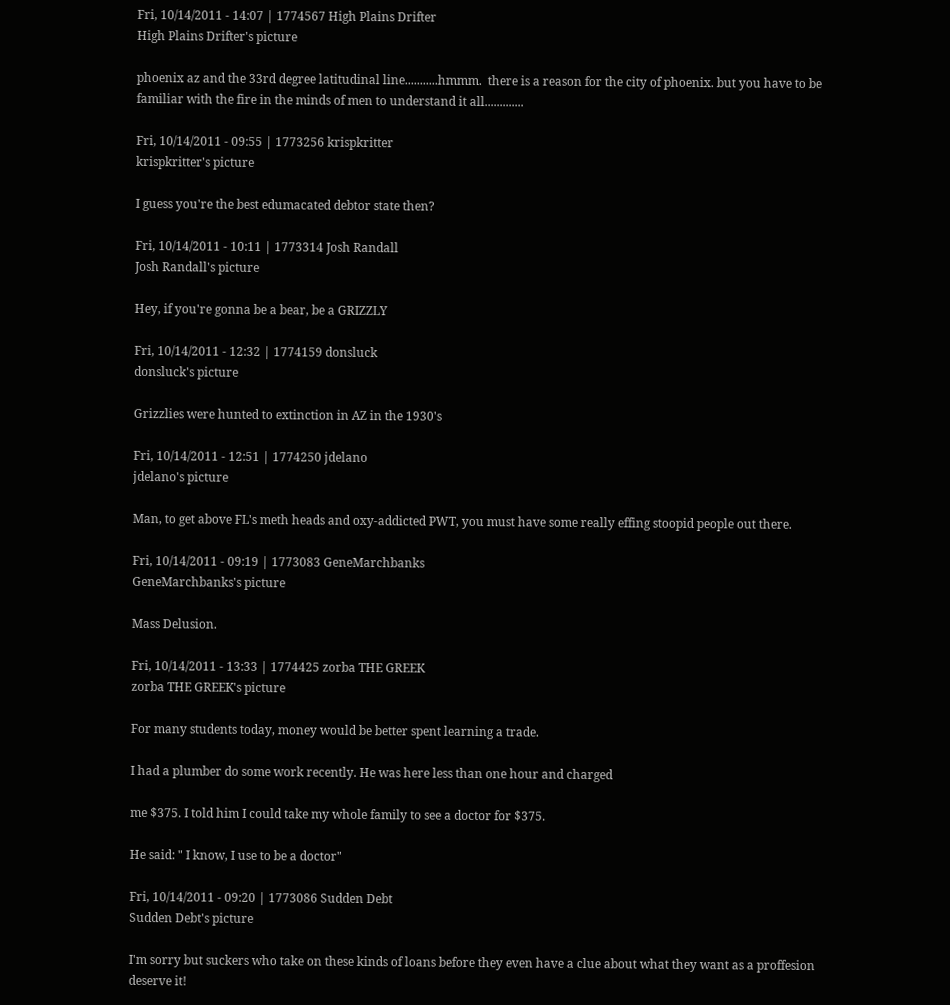Fri, 10/14/2011 - 14:07 | 1774567 High Plains Drifter
High Plains Drifter's picture

phoenix az and the 33rd degree latitudinal line...........hmmm.  there is a reason for the city of phoenix. but you have to be familiar with the fire in the minds of men to understand it all.............

Fri, 10/14/2011 - 09:55 | 1773256 krispkritter
krispkritter's picture

I guess you're the best edumacated debtor state then?

Fri, 10/14/2011 - 10:11 | 1773314 Josh Randall
Josh Randall's picture

Hey, if you're gonna be a bear, be a GRIZZLY

Fri, 10/14/2011 - 12:32 | 1774159 donsluck
donsluck's picture

Grizzlies were hunted to extinction in AZ in the 1930's

Fri, 10/14/2011 - 12:51 | 1774250 jdelano
jdelano's picture

Man, to get above FL's meth heads and oxy-addicted PWT, you must have some really effing stoopid people out there.

Fri, 10/14/2011 - 09:19 | 1773083 GeneMarchbanks
GeneMarchbanks's picture

Mass Delusion.

Fri, 10/14/2011 - 13:33 | 1774425 zorba THE GREEK
zorba THE GREEK's picture

For many students today, money would be better spent learning a trade.

I had a plumber do some work recently. He was here less than one hour and charged

me $375. I told him I could take my whole family to see a doctor for $375.

He said: " I know, I use to be a doctor"

Fri, 10/14/2011 - 09:20 | 1773086 Sudden Debt
Sudden Debt's picture

I'm sorry but suckers who take on these kinds of loans before they even have a clue about what they want as a proffesion deserve it!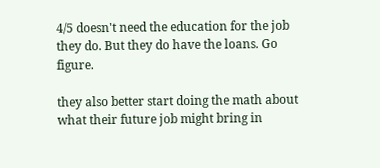4/5 doesn't need the education for the job they do. But they do have the loans. Go figure.

they also better start doing the math about what their future job might bring in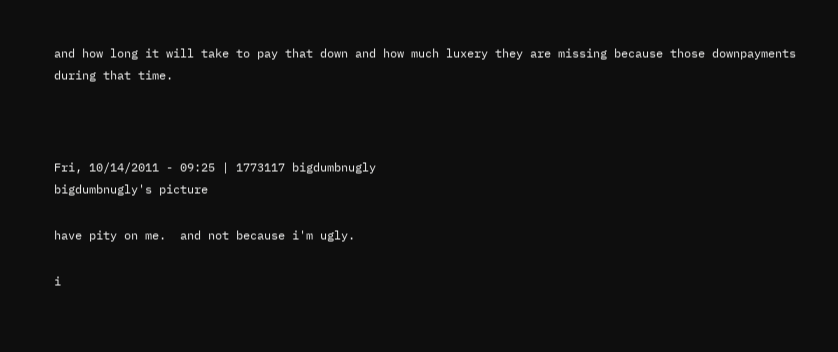and how long it will take to pay that down and how much luxery they are missing because those downpayments during that time.



Fri, 10/14/2011 - 09:25 | 1773117 bigdumbnugly
bigdumbnugly's picture

have pity on me.  and not because i'm ugly.

i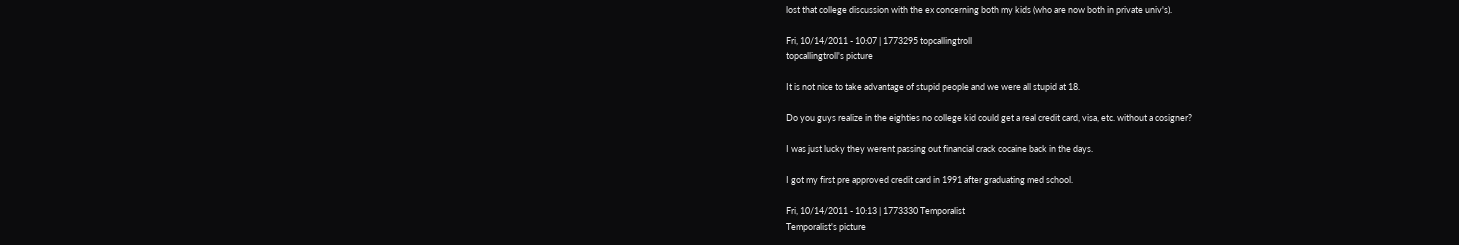lost that college discussion with the ex concerning both my kids (who are now both in private univ's).

Fri, 10/14/2011 - 10:07 | 1773295 topcallingtroll
topcallingtroll's picture

It is not nice to take advantage of stupid people and we were all stupid at 18.

Do you guys realize in the eighties no college kid could get a real credit card, visa, etc. without a cosigner?

I was just lucky they werent passing out financial crack cocaine back in the days.

I got my first pre approved credit card in 1991 after graduating med school.

Fri, 10/14/2011 - 10:13 | 1773330 Temporalist
Temporalist's picture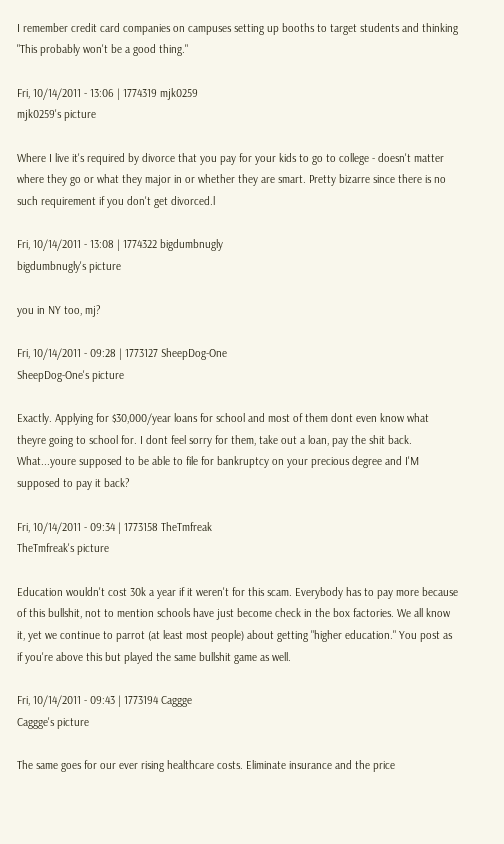I remember credit card companies on campuses setting up booths to target students and thinking "This probably won't be a good thing."

Fri, 10/14/2011 - 13:06 | 1774319 mjk0259
mjk0259's picture

Where I live it's required by divorce that you pay for your kids to go to college - doesn't matter where they go or what they major in or whether they are smart. Pretty bizarre since there is no such requirement if you don't get divorced.l

Fri, 10/14/2011 - 13:08 | 1774322 bigdumbnugly
bigdumbnugly's picture

you in NY too, mj?

Fri, 10/14/2011 - 09:28 | 1773127 SheepDog-One
SheepDog-One's picture

Exactly. Applying for $30,000/year loans for school and most of them dont even know what theyre going to school for. I dont feel sorry for them, take out a loan, pay the shit back. What...youre supposed to be able to file for bankruptcy on your precious degree and I'M supposed to pay it back?

Fri, 10/14/2011 - 09:34 | 1773158 TheTmfreak
TheTmfreak's picture

Education wouldn't cost 30k a year if it weren't for this scam. Everybody has to pay more because of this bullshit, not to mention schools have just become check in the box factories. We all know it, yet we continue to parrot (at least most people) about getting "higher education." You post as if you're above this but played the same bullshit game as well.

Fri, 10/14/2011 - 09:43 | 1773194 Caggge
Caggge's picture

The same goes for our ever rising healthcare costs. Eliminate insurance and the price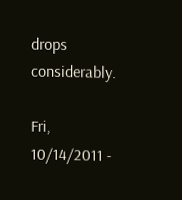drops considerably.

Fri, 10/14/2011 -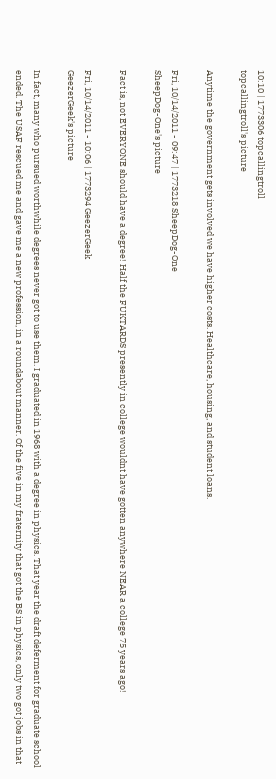10:10 | 1773306 topcallingtroll
topcallingtroll's picture

Anytime the government gets involved we have higher costs. Healthcare, housing, and student loans.

Fri, 10/14/2011 - 09:47 | 1773218 SheepDog-One
SheepDog-One's picture

Fact is, not EVERYONE should have a degree! Half the FUKTARDS presently in college wouldnt have gotten anywhere NEAR a college 75 years ago!

Fri, 10/14/2011 - 10:06 | 1773294 GeezerGeek
GeezerGeek's picture

In fact, many who pursued worthwhile degrees never got to use them. I graduated in 1968 with a degree in physics. That year the draft deferment for graduate school ended. The USAF rescued me and gave me a new profession, in a roundabout manner. Of the five in my fraternity that got the BS in physics, only two got jobs in that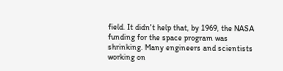field. It didn't help that, by 1969, the NASA funding for the space program was shrinking. Many engineers and scientists working on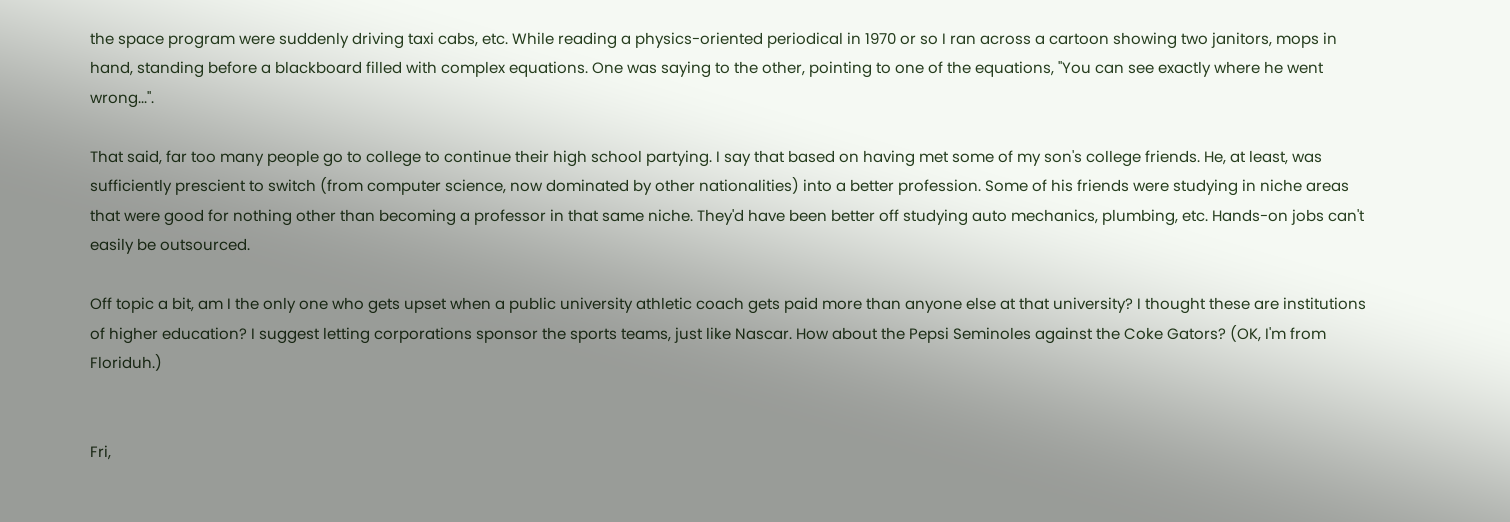the space program were suddenly driving taxi cabs, etc. While reading a physics-oriented periodical in 1970 or so I ran across a cartoon showing two janitors, mops in hand, standing before a blackboard filled with complex equations. One was saying to the other, pointing to one of the equations, "You can see exactly where he went wrong...".

That said, far too many people go to college to continue their high school partying. I say that based on having met some of my son's college friends. He, at least, was sufficiently prescient to switch (from computer science, now dominated by other nationalities) into a better profession. Some of his friends were studying in niche areas that were good for nothing other than becoming a professor in that same niche. They'd have been better off studying auto mechanics, plumbing, etc. Hands-on jobs can't easily be outsourced.

Off topic a bit, am I the only one who gets upset when a public university athletic coach gets paid more than anyone else at that university? I thought these are institutions of higher education? I suggest letting corporations sponsor the sports teams, just like Nascar. How about the Pepsi Seminoles against the Coke Gators? (OK, I'm from Floriduh.)


Fri,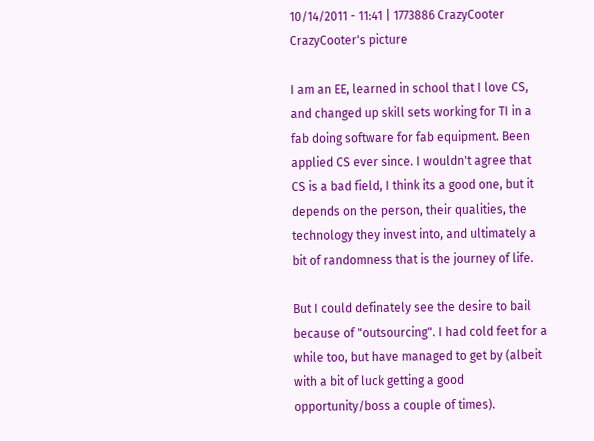10/14/2011 - 11:41 | 1773886 CrazyCooter
CrazyCooter's picture

I am an EE, learned in school that I love CS, and changed up skill sets working for TI in a fab doing software for fab equipment. Been applied CS ever since. I wouldn't agree that CS is a bad field, I think its a good one, but it depends on the person, their qualities, the technology they invest into, and ultimately a bit of randomness that is the journey of life.

But I could definately see the desire to bail because of "outsourcing". I had cold feet for a while too, but have managed to get by (albeit with a bit of luck getting a good opportunity/boss a couple of times).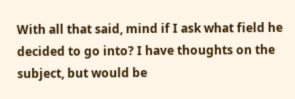With all that said, mind if I ask what field he decided to go into? I have thoughts on the subject, but would be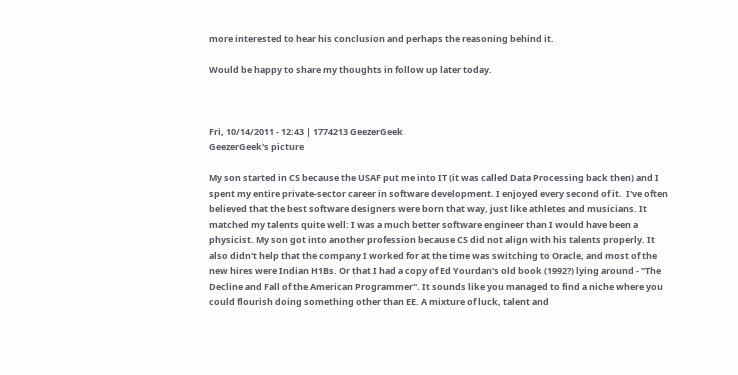more interested to hear his conclusion and perhaps the reasoning behind it.

Would be happy to share my thoughts in follow up later today.



Fri, 10/14/2011 - 12:43 | 1774213 GeezerGeek
GeezerGeek's picture

My son started in CS because the USAF put me into IT (it was called Data Processing back then) and I spent my entire private-sector career in software development. I enjoyed every second of it.  I've often believed that the best software designers were born that way, just like athletes and musicians. It matched my talents quite well: I was a much better software engineer than I would have been a physicist. My son got into another profession because CS did not align with his talents properly. It also didn't help that the company I worked for at the time was switching to Oracle, and most of the new hires were Indian H1Bs. Or that I had a copy of Ed Yourdan's old book (1992?) lying around - "The Decline and Fall of the American Programmer". It sounds like you managed to find a niche where you could flourish doing something other than EE. A mixture of luck, talent and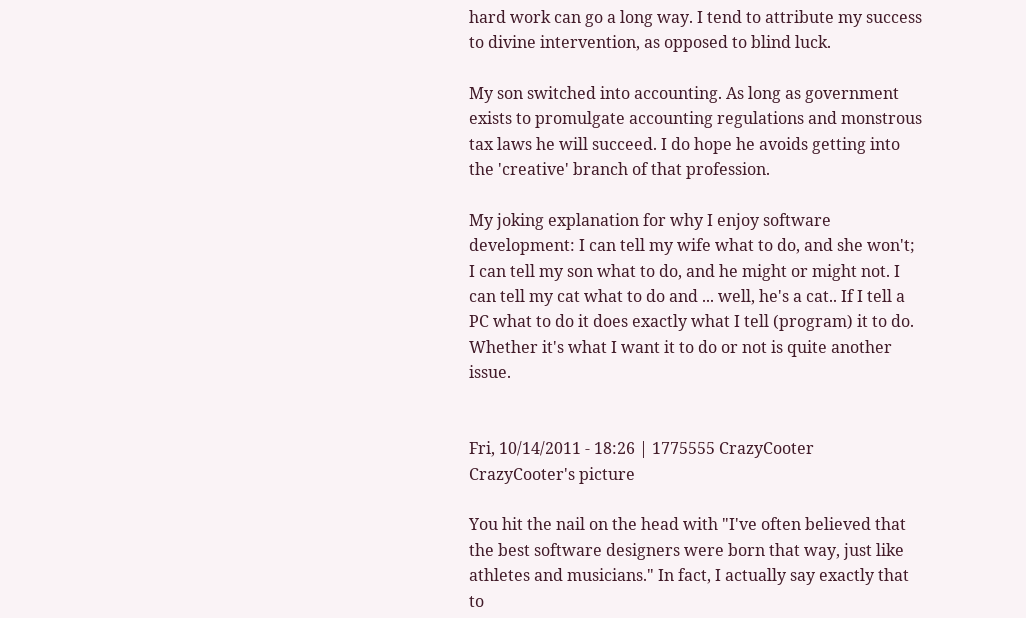hard work can go a long way. I tend to attribute my success to divine intervention, as opposed to blind luck.

My son switched into accounting. As long as government exists to promulgate accounting regulations and monstrous tax laws he will succeed. I do hope he avoids getting into the 'creative' branch of that profession.

My joking explanation for why I enjoy software development: I can tell my wife what to do, and she won't; I can tell my son what to do, and he might or might not. I can tell my cat what to do and ... well, he's a cat.. If I tell a PC what to do it does exactly what I tell (program) it to do. Whether it's what I want it to do or not is quite another issue.


Fri, 10/14/2011 - 18:26 | 1775555 CrazyCooter
CrazyCooter's picture

You hit the nail on the head with "I've often believed that the best software designers were born that way, just like athletes and musicians." In fact, I actually say exactly that to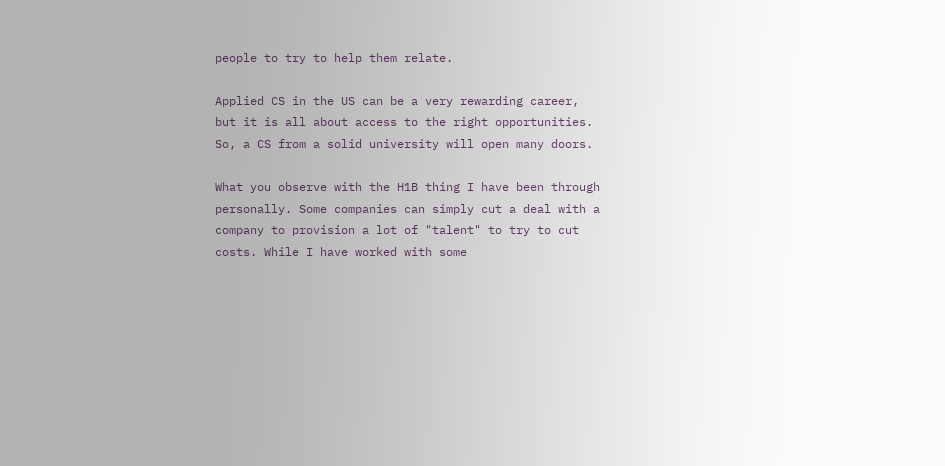people to try to help them relate.

Applied CS in the US can be a very rewarding career, but it is all about access to the right opportunities. So, a CS from a solid university will open many doors.

What you observe with the H1B thing I have been through personally. Some companies can simply cut a deal with a company to provision a lot of "talent" to try to cut costs. While I have worked with some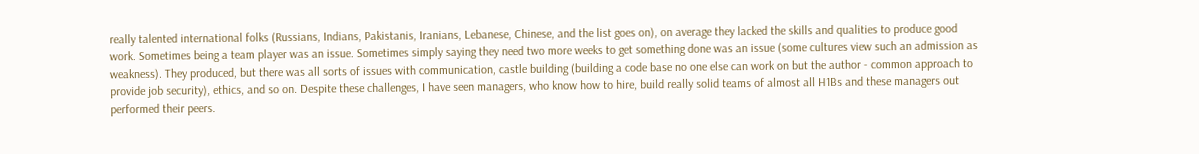really talented international folks (Russians, Indians, Pakistanis, Iranians, Lebanese, Chinese, and the list goes on), on average they lacked the skills and qualities to produce good work. Sometimes being a team player was an issue. Sometimes simply saying they need two more weeks to get something done was an issue (some cultures view such an admission as weakness). They produced, but there was all sorts of issues with communication, castle building (building a code base no one else can work on but the author - common approach to provide job security), ethics, and so on. Despite these challenges, I have seen managers, who know how to hire, build really solid teams of almost all H1Bs and these managers out performed their peers.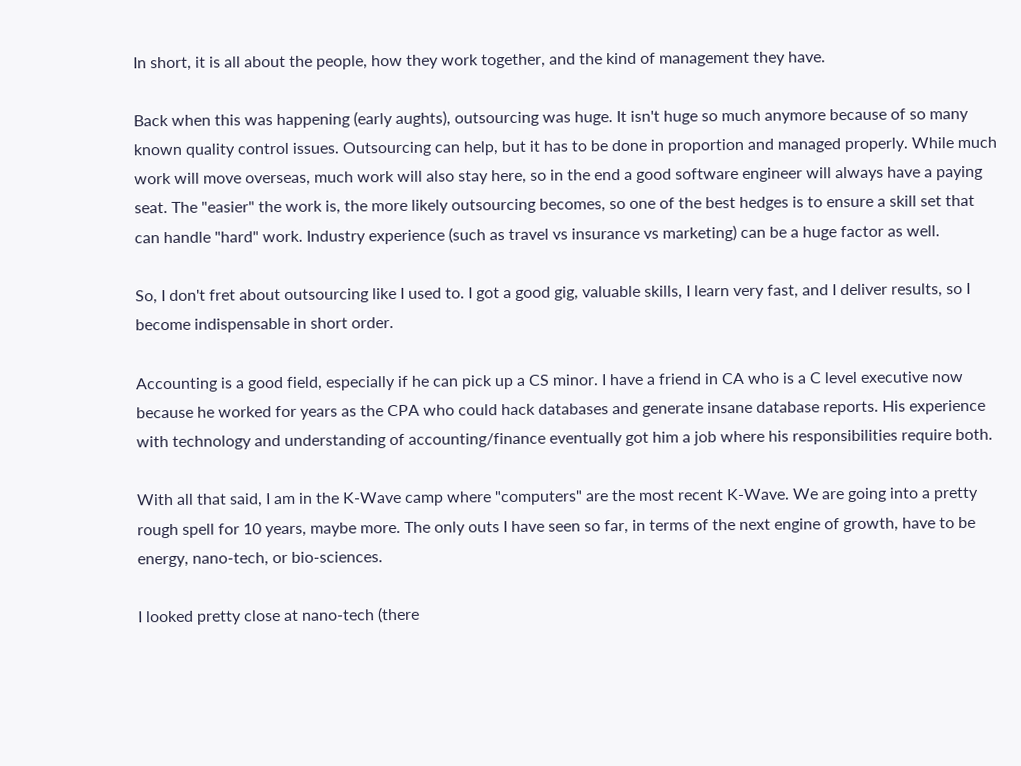In short, it is all about the people, how they work together, and the kind of management they have.

Back when this was happening (early aughts), outsourcing was huge. It isn't huge so much anymore because of so many known quality control issues. Outsourcing can help, but it has to be done in proportion and managed properly. While much work will move overseas, much work will also stay here, so in the end a good software engineer will always have a paying seat. The "easier" the work is, the more likely outsourcing becomes, so one of the best hedges is to ensure a skill set that can handle "hard" work. Industry experience (such as travel vs insurance vs marketing) can be a huge factor as well.

So, I don't fret about outsourcing like I used to. I got a good gig, valuable skills, I learn very fast, and I deliver results, so I become indispensable in short order.

Accounting is a good field, especially if he can pick up a CS minor. I have a friend in CA who is a C level executive now because he worked for years as the CPA who could hack databases and generate insane database reports. His experience with technology and understanding of accounting/finance eventually got him a job where his responsibilities require both.

With all that said, I am in the K-Wave camp where "computers" are the most recent K-Wave. We are going into a pretty rough spell for 10 years, maybe more. The only outs I have seen so far, in terms of the next engine of growth, have to be energy, nano-tech, or bio-sciences.

I looked pretty close at nano-tech (there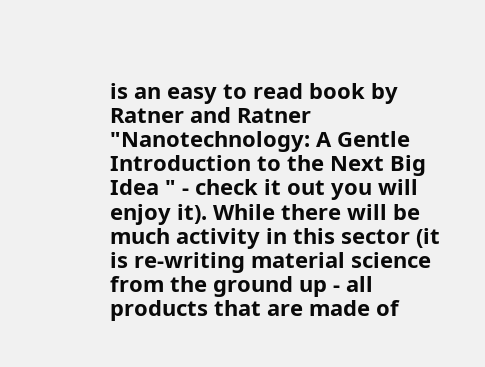is an easy to read book by Ratner and Ratner "Nanotechnology: A Gentle Introduction to the Next Big Idea " - check it out you will enjoy it). While there will be much activity in this sector (it is re-writing material science from the ground up - all products that are made of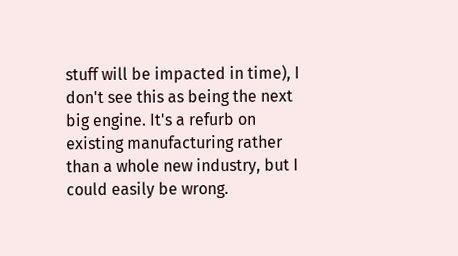stuff will be impacted in time), I don't see this as being the next big engine. It's a refurb on existing manufacturing rather than a whole new industry, but I could easily be wrong.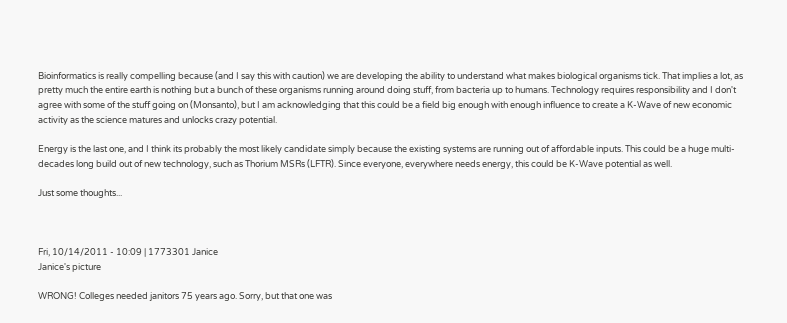Bioinformatics is really compelling because (and I say this with caution) we are developing the ability to understand what makes biological organisms tick. That implies a lot, as pretty much the entire earth is nothing but a bunch of these organisms running around doing stuff, from bacteria up to humans. Technology requires responsibility and I don't agree with some of the stuff going on (Monsanto), but I am acknowledging that this could be a field big enough with enough influence to create a K-Wave of new economic activity as the science matures and unlocks crazy potential.

Energy is the last one, and I think its probably the most likely candidate simply because the existing systems are running out of affordable inputs. This could be a huge multi-decades long build out of new technology, such as Thorium MSRs (LFTR). Since everyone, everywhere needs energy, this could be K-Wave potential as well.

Just some thoughts...



Fri, 10/14/2011 - 10:09 | 1773301 Janice
Janice's picture

WRONG! Colleges needed janitors 75 years ago. Sorry, but that one was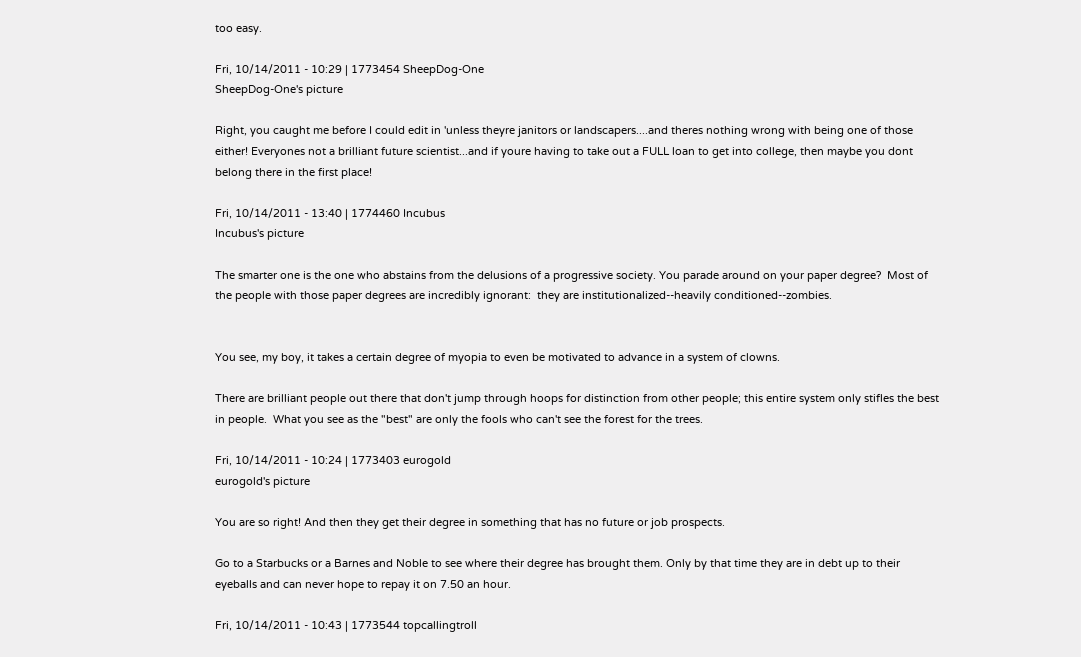too easy.

Fri, 10/14/2011 - 10:29 | 1773454 SheepDog-One
SheepDog-One's picture

Right, you caught me before I could edit in 'unless theyre janitors or landscapers....and theres nothing wrong with being one of those either! Everyones not a brilliant future scientist...and if youre having to take out a FULL loan to get into college, then maybe you dont belong there in the first place!

Fri, 10/14/2011 - 13:40 | 1774460 Incubus
Incubus's picture

The smarter one is the one who abstains from the delusions of a progressive society. You parade around on your paper degree?  Most of the people with those paper degrees are incredibly ignorant:  they are institutionalized--heavily conditioned--zombies.


You see, my boy, it takes a certain degree of myopia to even be motivated to advance in a system of clowns.

There are brilliant people out there that don't jump through hoops for distinction from other people; this entire system only stifles the best in people.  What you see as the "best" are only the fools who can't see the forest for the trees.

Fri, 10/14/2011 - 10:24 | 1773403 eurogold
eurogold's picture

You are so right! And then they get their degree in something that has no future or job prospects.

Go to a Starbucks or a Barnes and Noble to see where their degree has brought them. Only by that time they are in debt up to their eyeballs and can never hope to repay it on 7.50 an hour.

Fri, 10/14/2011 - 10:43 | 1773544 topcallingtroll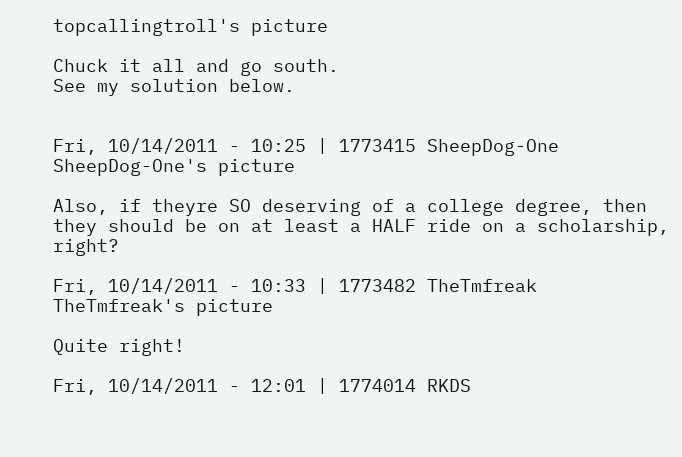topcallingtroll's picture

Chuck it all and go south.
See my solution below.


Fri, 10/14/2011 - 10:25 | 1773415 SheepDog-One
SheepDog-One's picture

Also, if theyre SO deserving of a college degree, then they should be on at least a HALF ride on a scholarship, right?

Fri, 10/14/2011 - 10:33 | 1773482 TheTmfreak
TheTmfreak's picture

Quite right!

Fri, 10/14/2011 - 12:01 | 1774014 RKDS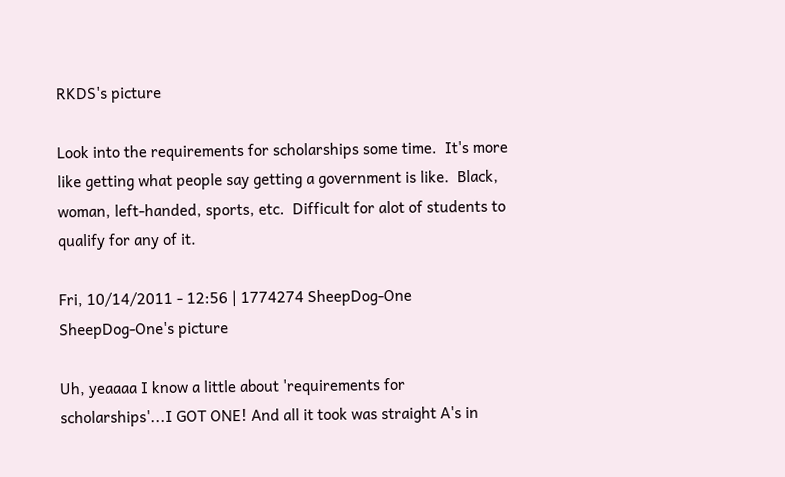RKDS's picture

Look into the requirements for scholarships some time.  It's more like getting what people say getting a government is like.  Black, woman, left-handed, sports, etc.  Difficult for alot of students to qualify for any of it.

Fri, 10/14/2011 - 12:56 | 1774274 SheepDog-One
SheepDog-One's picture

Uh, yeaaaa I know a little about 'requirements for scholarships'...I GOT ONE! And all it took was straight A's in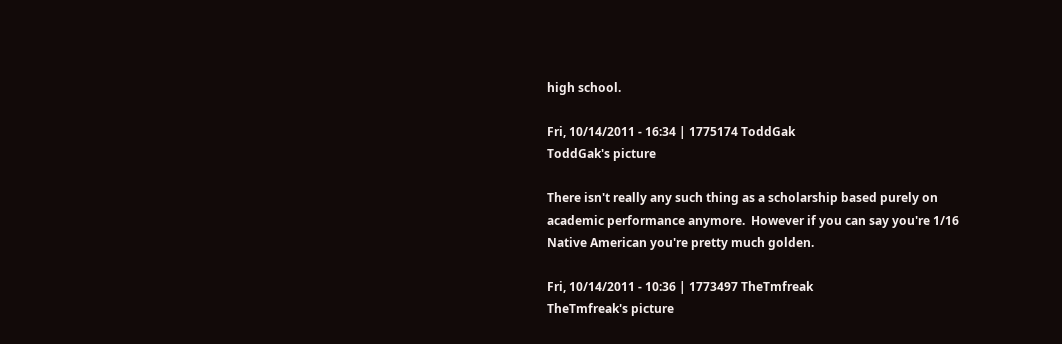high school.

Fri, 10/14/2011 - 16:34 | 1775174 ToddGak
ToddGak's picture

There isn't really any such thing as a scholarship based purely on academic performance anymore.  However if you can say you're 1/16 Native American you're pretty much golden.

Fri, 10/14/2011 - 10:36 | 1773497 TheTmfreak
TheTmfreak's picture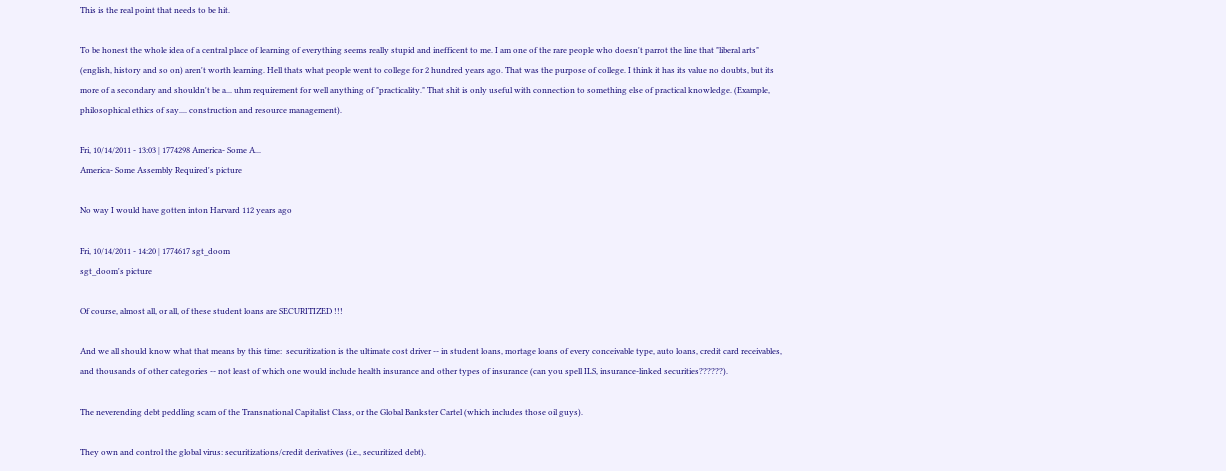This is the real point that needs to be hit.

To be honest the whole idea of a central place of learning of everything seems really stupid and inefficent to me. I am one of the rare people who doesn't parrot the line that "liberal arts" (english, history and so on) aren't worth learning. Hell thats what people went to college for 2 hundred years ago. That was the purpose of college. I think it has its value no doubts, but its more of a secondary and shouldn't be a... uhm requirement for well anything of "practicality." That shit is only useful with connection to something else of practical knowledge. (Example, philosophical ethics of say.... construction and resource management).

Fri, 10/14/2011 - 13:03 | 1774298 America- Some A...
America- Some Assembly Required's picture

No way I would have gotten inton Harvard 112 years ago

Fri, 10/14/2011 - 14:20 | 1774617 sgt_doom
sgt_doom's picture

Of course, almost all, or all, of these student loans are SECURITIZED !!!

And we all should know what that means by this time:  securitization is the ultimate cost driver -- in student loans, mortage loans of every conceivable type, auto loans, credit card receivables, and thousands of other categories -- not least of which one would include health insurance and other types of insurance (can you spell ILS, insurance-linked securities??????).

The neverending debt peddling scam of the Transnational Capitalist Class, or the Global Bankster Cartel (which includes those oil guys).

They own and control the global virus: securitizations/credit derivatives (i.e., securitized debt).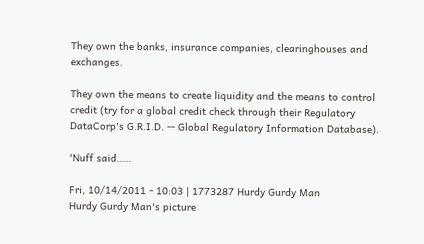They own the banks, insurance companies, clearinghouses and exchanges.

They own the means to create liquidity and the means to control credit (try for a global credit check through their Regulatory DataCorp's G.R.I.D. -- Global Regulatory Information Database).

'Nuff said.....

Fri, 10/14/2011 - 10:03 | 1773287 Hurdy Gurdy Man
Hurdy Gurdy Man's picture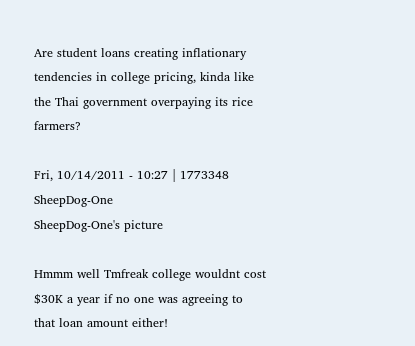Are student loans creating inflationary tendencies in college pricing, kinda like the Thai government overpaying its rice farmers?

Fri, 10/14/2011 - 10:27 | 1773348 SheepDog-One
SheepDog-One's picture

Hmmm well Tmfreak college wouldnt cost $30K a year if no one was agreeing to that loan amount either!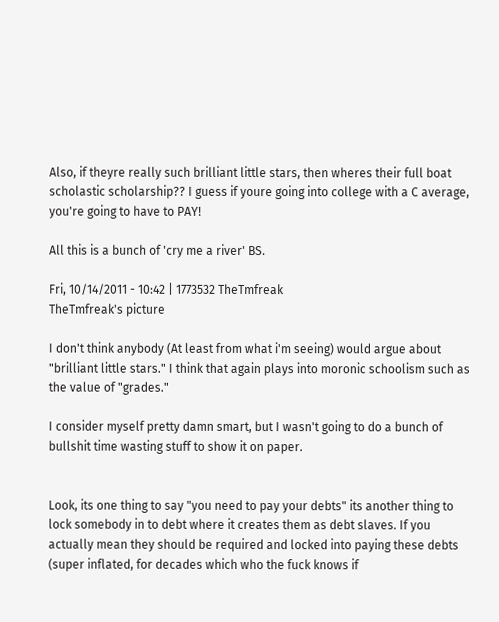Also, if theyre really such brilliant little stars, then wheres their full boat scholastic scholarship?? I guess if youre going into college with a C average, you're going to have to PAY!

All this is a bunch of 'cry me a river' BS.

Fri, 10/14/2011 - 10:42 | 1773532 TheTmfreak
TheTmfreak's picture

I don't think anybody (At least from what i'm seeing) would argue about "brilliant little stars." I think that again plays into moronic schoolism such as the value of "grades."

I consider myself pretty damn smart, but I wasn't going to do a bunch of bullshit time wasting stuff to show it on paper.


Look, its one thing to say "you need to pay your debts" its another thing to lock somebody in to debt where it creates them as debt slaves. If you actually mean they should be required and locked into paying these debts (super inflated, for decades which who the fuck knows if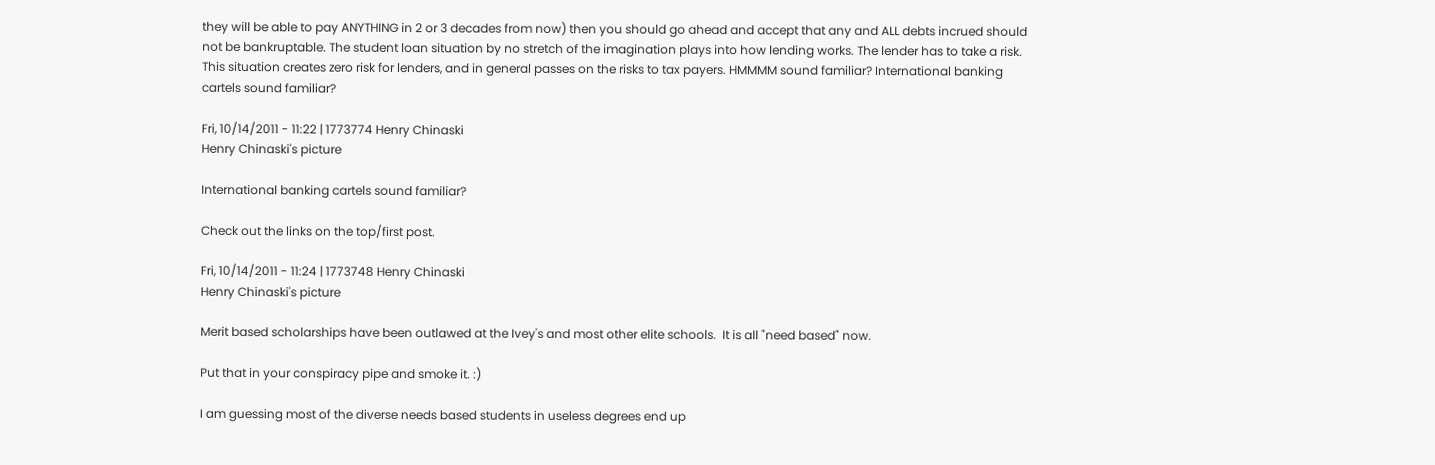they will be able to pay ANYTHING in 2 or 3 decades from now) then you should go ahead and accept that any and ALL debts incrued should not be bankruptable. The student loan situation by no stretch of the imagination plays into how lending works. The lender has to take a risk. This situation creates zero risk for lenders, and in general passes on the risks to tax payers. HMMMM sound familiar? International banking cartels sound familiar?

Fri, 10/14/2011 - 11:22 | 1773774 Henry Chinaski
Henry Chinaski's picture

International banking cartels sound familiar?

Check out the links on the top/first post.

Fri, 10/14/2011 - 11:24 | 1773748 Henry Chinaski
Henry Chinaski's picture

Merit based scholarships have been outlawed at the Ivey's and most other elite schools.  It is all "need based" now.

Put that in your conspiracy pipe and smoke it. :)

I am guessing most of the diverse needs based students in useless degrees end up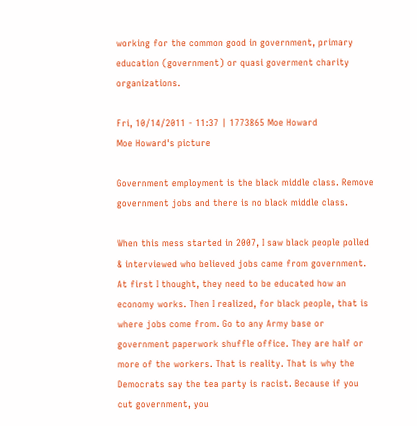working for the common good in government, primary education (government) or quasi goverment charity organizations.

Fri, 10/14/2011 - 11:37 | 1773865 Moe Howard
Moe Howard's picture

Government employment is the black middle class. Remove government jobs and there is no black middle class.

When this mess started in 2007, I saw black people polled & interviewed who believed jobs came from government. At first I thought, they need to be educated how an economy works. Then I realized, for black people, that is where jobs come from. Go to any Army base or government paperwork shuffle office. They are half or more of the workers. That is reality. That is why the Democrats say the tea party is racist. Because if you cut government, you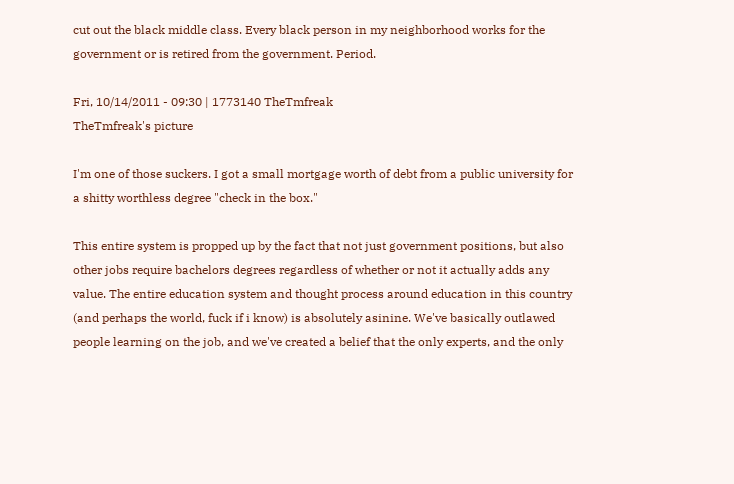cut out the black middle class. Every black person in my neighborhood works for the government or is retired from the government. Period.

Fri, 10/14/2011 - 09:30 | 1773140 TheTmfreak
TheTmfreak's picture

I'm one of those suckers. I got a small mortgage worth of debt from a public university for a shitty worthless degree "check in the box."

This entire system is propped up by the fact that not just government positions, but also other jobs require bachelors degrees regardless of whether or not it actually adds any value. The entire education system and thought process around education in this country (and perhaps the world, fuck if i know) is absolutely asinine. We've basically outlawed people learning on the job, and we've created a belief that the only experts, and the only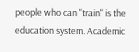people who can "train" is the education system. Academic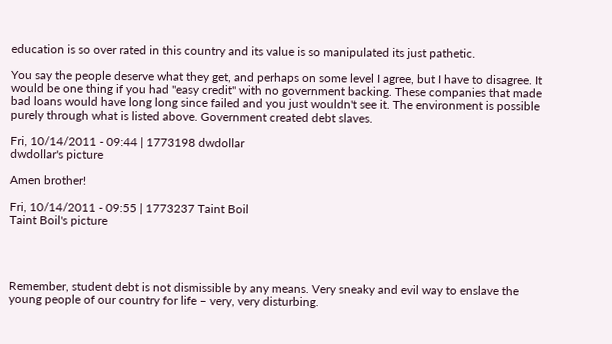education is so over rated in this country and its value is so manipulated its just pathetic.

You say the people deserve what they get, and perhaps on some level I agree, but I have to disagree. It would be one thing if you had "easy credit" with no government backing. These companies that made bad loans would have long long since failed and you just wouldn't see it. The environment is possible purely through what is listed above. Government created debt slaves.

Fri, 10/14/2011 - 09:44 | 1773198 dwdollar
dwdollar's picture

Amen brother!

Fri, 10/14/2011 - 09:55 | 1773237 Taint Boil
Taint Boil's picture




Remember, student debt is not dismissible by any means. Very sneaky and evil way to enslave the young people of our country for life – very, very disturbing.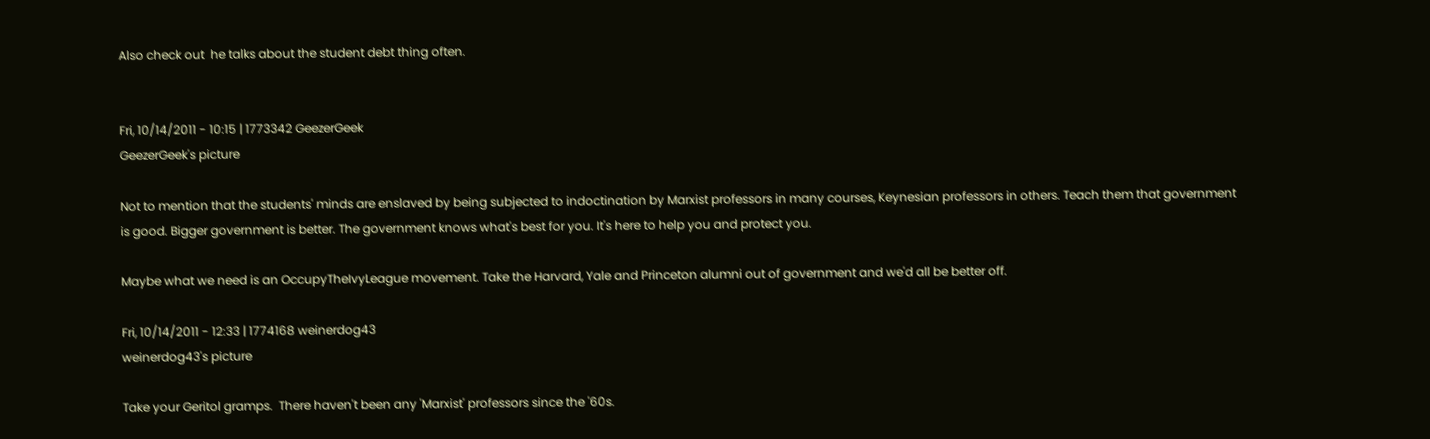Also check out  he talks about the student debt thing often.


Fri, 10/14/2011 - 10:15 | 1773342 GeezerGeek
GeezerGeek's picture

Not to mention that the students' minds are enslaved by being subjected to indoctination by Marxist professors in many courses, Keynesian professors in others. Teach them that government is good. Bigger government is better. The government knows what's best for you. It's here to help you and protect you.

Maybe what we need is an OccupyTheIvyLeague movement. Take the Harvard, Yale and Princeton alumni out of government and we'd all be better off.

Fri, 10/14/2011 - 12:33 | 1774168 weinerdog43
weinerdog43's picture

Take your Geritol gramps.  There haven't been any 'Marxist' professors since the '60s.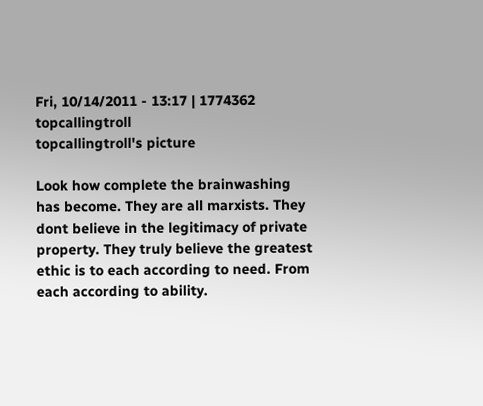Fri, 10/14/2011 - 13:17 | 1774362 topcallingtroll
topcallingtroll's picture

Look how complete the brainwashing has become. They are all marxists. They dont believe in the legitimacy of private property. They truly believe the greatest ethic is to each according to need. From each according to ability.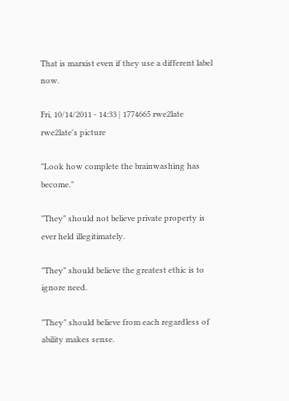That is marxist even if they use a different label now.

Fri, 10/14/2011 - 14:33 | 1774665 rwe2late
rwe2late's picture

"Look how complete the brainwashing has become."

"They" should not believe private property is ever held illegitimately.

"They" should believe the greatest ethic is to ignore need.

"They" should believe from each regardless of ability makes sense.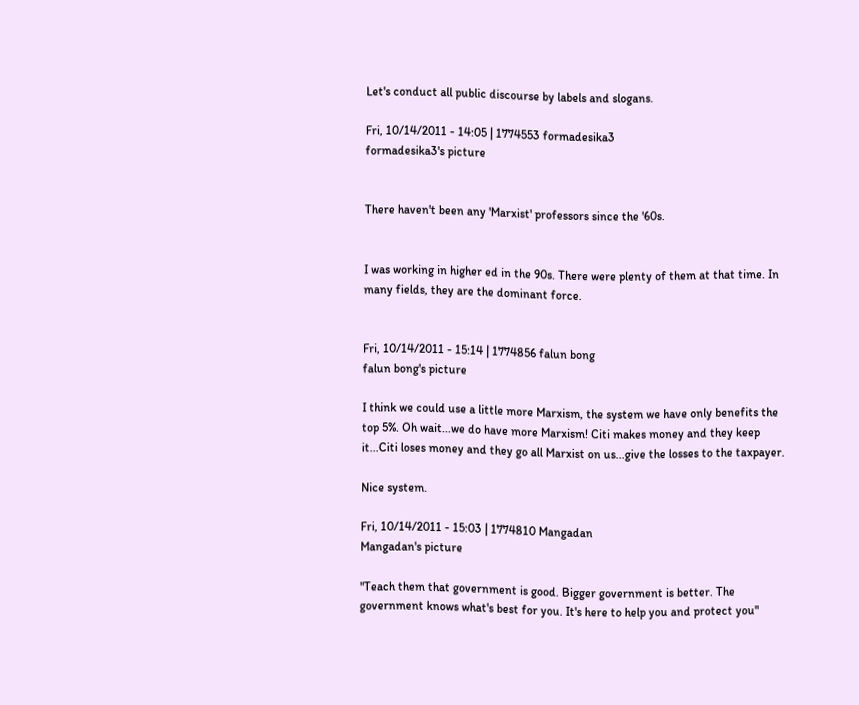Let's conduct all public discourse by labels and slogans.

Fri, 10/14/2011 - 14:05 | 1774553 formadesika3
formadesika3's picture


There haven't been any 'Marxist' professors since the '60s.


I was working in higher ed in the 90s. There were plenty of them at that time. In many fields, they are the dominant force.


Fri, 10/14/2011 - 15:14 | 1774856 falun bong
falun bong's picture

I think we could use a little more Marxism, the system we have only benefits the top 5%. Oh wait...we do have more Marxism! Citi makes money and they keep it...Citi loses money and they go all Marxist on us...give the losses to the taxpayer.

Nice system.

Fri, 10/14/2011 - 15:03 | 1774810 Mangadan
Mangadan's picture

"Teach them that government is good. Bigger government is better. The government knows what's best for you. It's here to help you and protect you"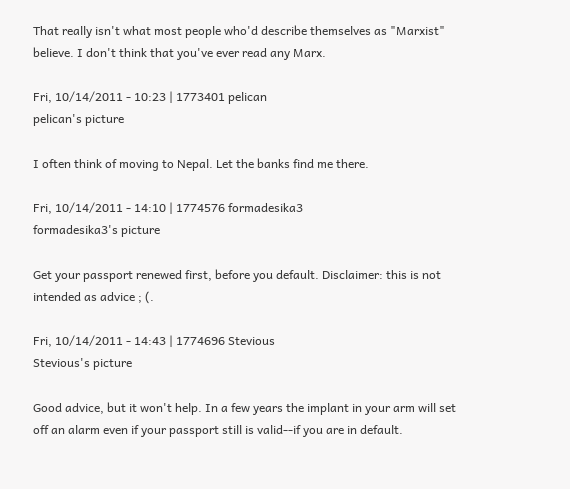That really isn't what most people who'd describe themselves as "Marxist" believe. I don't think that you've ever read any Marx.

Fri, 10/14/2011 - 10:23 | 1773401 pelican
pelican's picture

I often think of moving to Nepal. Let the banks find me there.

Fri, 10/14/2011 - 14:10 | 1774576 formadesika3
formadesika3's picture

Get your passport renewed first, before you default. Disclaimer: this is not intended as advice ; (.

Fri, 10/14/2011 - 14:43 | 1774696 Stevious
Stevious's picture

Good advice, but it won't help. In a few years the implant in your arm will set off an alarm even if your passport still is valid--if you are in default.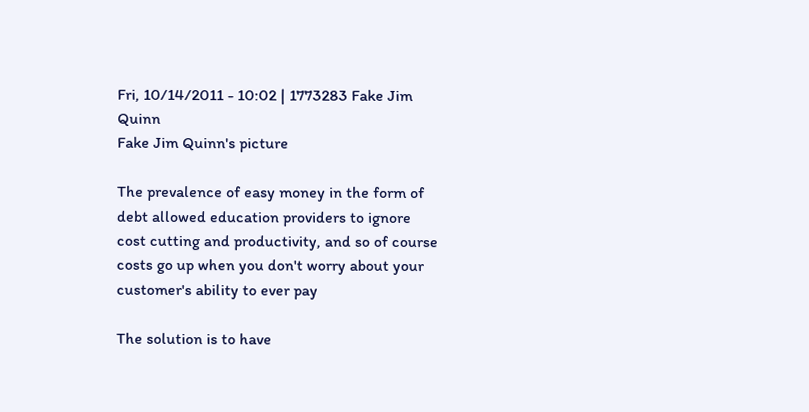Fri, 10/14/2011 - 10:02 | 1773283 Fake Jim Quinn
Fake Jim Quinn's picture

The prevalence of easy money in the form of debt allowed education providers to ignore cost cutting and productivity, and so of course costs go up when you don't worry about your customer's ability to ever pay

The solution is to have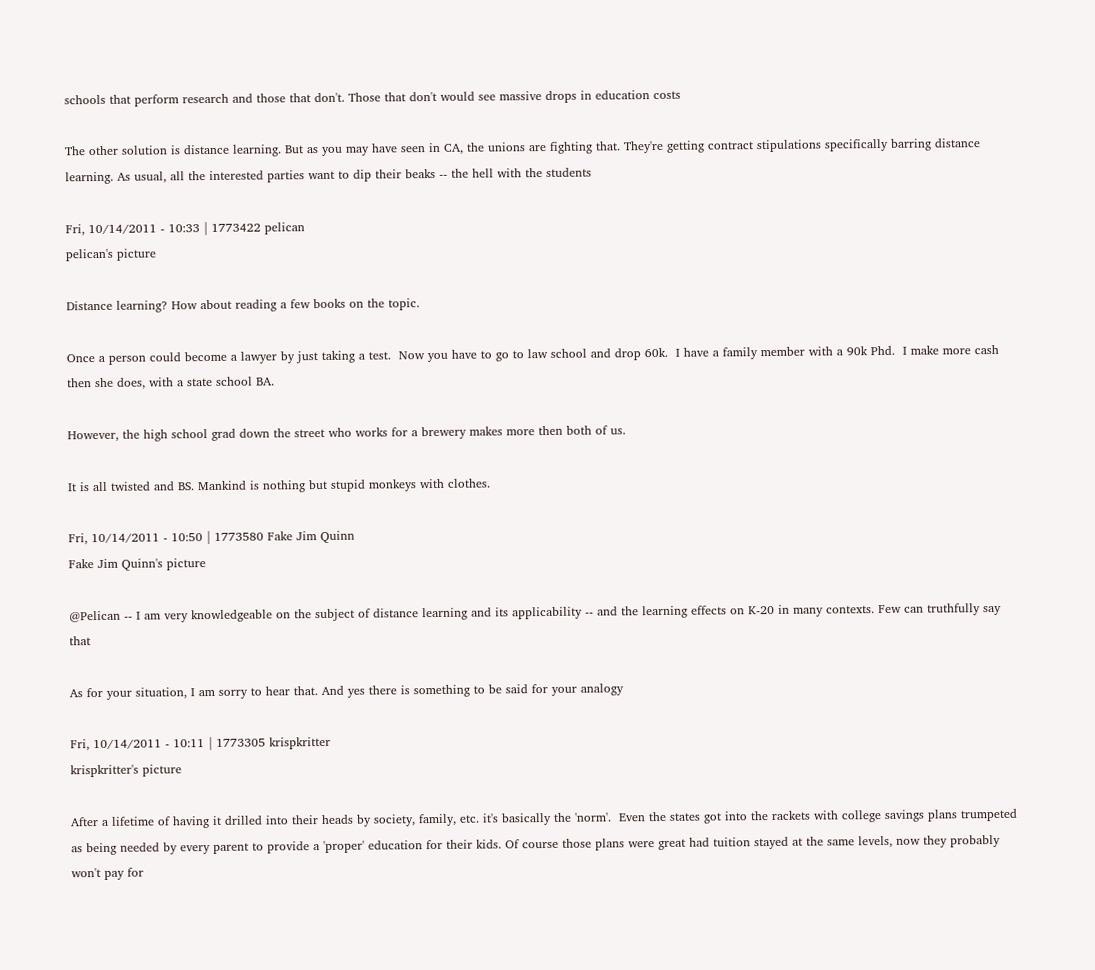schools that perform research and those that don't. Those that don't would see massive drops in education costs

The other solution is distance learning. But as you may have seen in CA, the unions are fighting that. They're getting contract stipulations specifically barring distance learning. As usual, all the interested parties want to dip their beaks -- the hell with the students

Fri, 10/14/2011 - 10:33 | 1773422 pelican
pelican's picture

Distance learning? How about reading a few books on the topic.

Once a person could become a lawyer by just taking a test.  Now you have to go to law school and drop 60k.  I have a family member with a 90k Phd.  I make more cash then she does, with a state school BA.

However, the high school grad down the street who works for a brewery makes more then both of us.

It is all twisted and BS. Mankind is nothing but stupid monkeys with clothes.

Fri, 10/14/2011 - 10:50 | 1773580 Fake Jim Quinn
Fake Jim Quinn's picture

@Pelican -- I am very knowledgeable on the subject of distance learning and its applicability -- and the learning effects on K-20 in many contexts. Few can truthfully say that

As for your situation, I am sorry to hear that. And yes there is something to be said for your analogy

Fri, 10/14/2011 - 10:11 | 1773305 krispkritter
krispkritter's picture

After a lifetime of having it drilled into their heads by society, family, etc. it's basically the 'norm'.  Even the states got into the rackets with college savings plans trumpeted as being needed by every parent to provide a 'proper' education for their kids. Of course those plans were great had tuition stayed at the same levels, now they probably won't pay for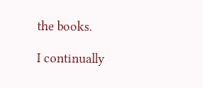the books.

I continually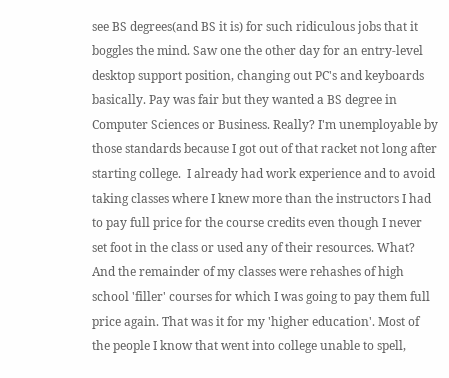see BS degrees(and BS it is) for such ridiculous jobs that it boggles the mind. Saw one the other day for an entry-level desktop support position, changing out PC's and keyboards basically. Pay was fair but they wanted a BS degree in Computer Sciences or Business. Really? I'm unemployable by those standards because I got out of that racket not long after starting college.  I already had work experience and to avoid taking classes where I knew more than the instructors I had to pay full price for the course credits even though I never set foot in the class or used any of their resources. What? And the remainder of my classes were rehashes of high school 'filler' courses for which I was going to pay them full price again. That was it for my 'higher education'. Most of the people I know that went into college unable to spell,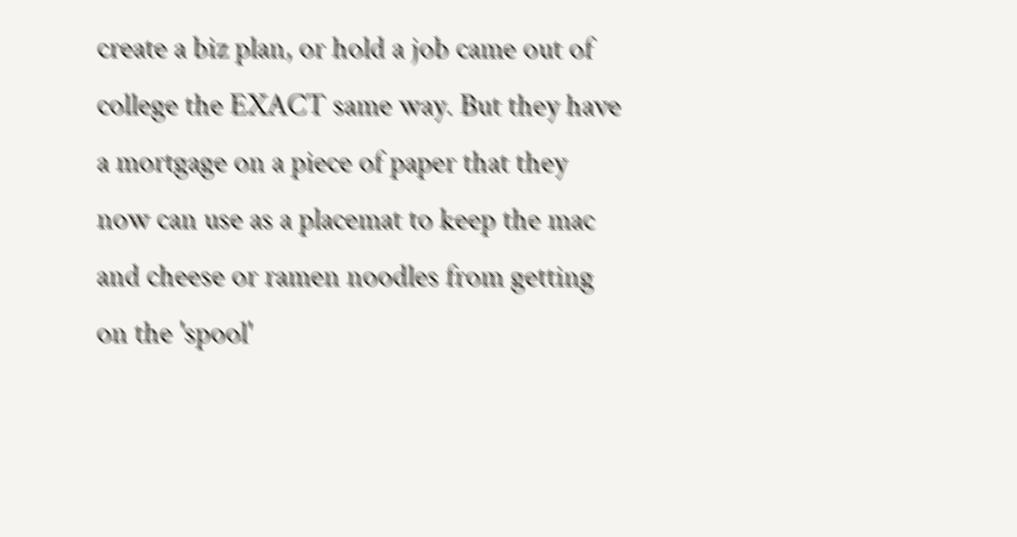create a biz plan, or hold a job came out of college the EXACT same way. But they have a mortgage on a piece of paper that they now can use as a placemat to keep the mac and cheese or ramen noodles from getting on the 'spool'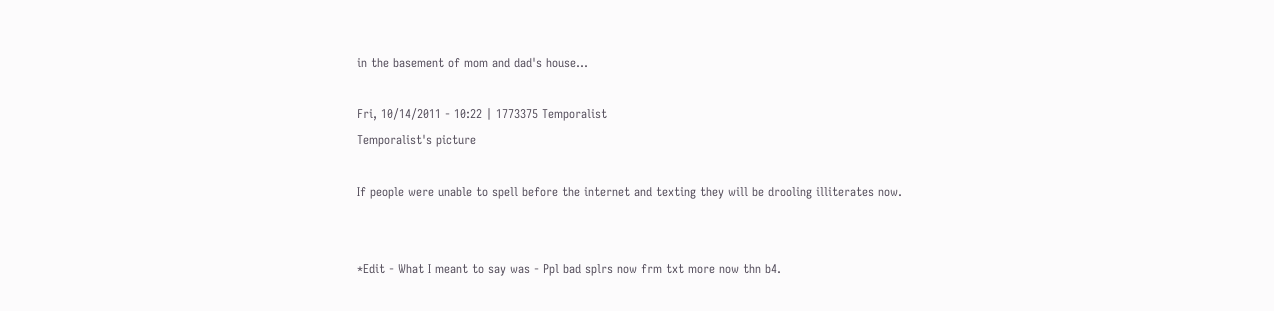in the basement of mom and dad's house...

Fri, 10/14/2011 - 10:22 | 1773375 Temporalist
Temporalist's picture

If people were unable to spell before the internet and texting they will be drooling illiterates now.


*Edit - What I meant to say was - Ppl bad splrs now frm txt more now thn b4.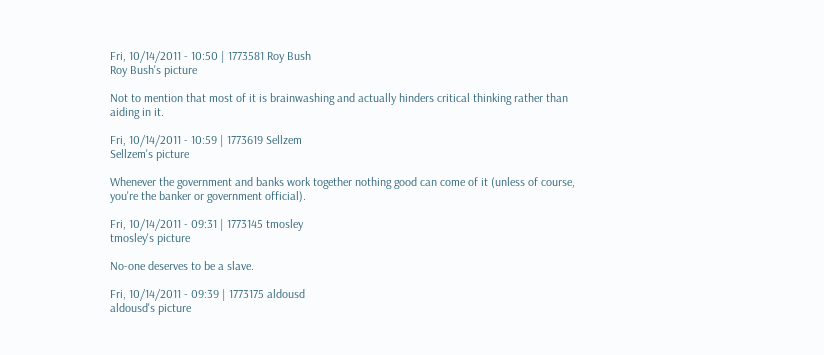Fri, 10/14/2011 - 10:50 | 1773581 Roy Bush
Roy Bush's picture

Not to mention that most of it is brainwashing and actually hinders critical thinking rather than aiding in it.

Fri, 10/14/2011 - 10:59 | 1773619 Sellzem
Sellzem's picture

Whenever the government and banks work together nothing good can come of it (unless of course, you're the banker or government official).

Fri, 10/14/2011 - 09:31 | 1773145 tmosley
tmosley's picture

No-one deserves to be a slave.

Fri, 10/14/2011 - 09:39 | 1773175 aldousd
aldousd's picture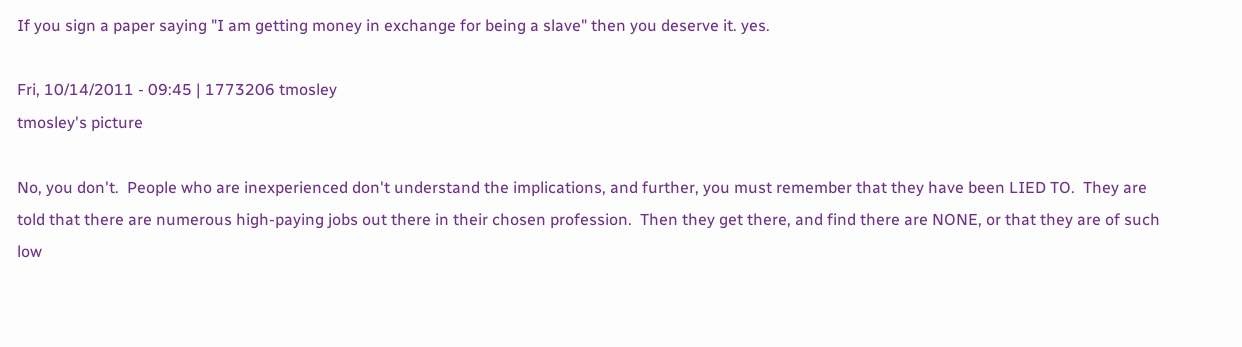If you sign a paper saying "I am getting money in exchange for being a slave" then you deserve it. yes.

Fri, 10/14/2011 - 09:45 | 1773206 tmosley
tmosley's picture

No, you don't.  People who are inexperienced don't understand the implications, and further, you must remember that they have been LIED TO.  They are told that there are numerous high-paying jobs out there in their chosen profession.  Then they get there, and find there are NONE, or that they are of such low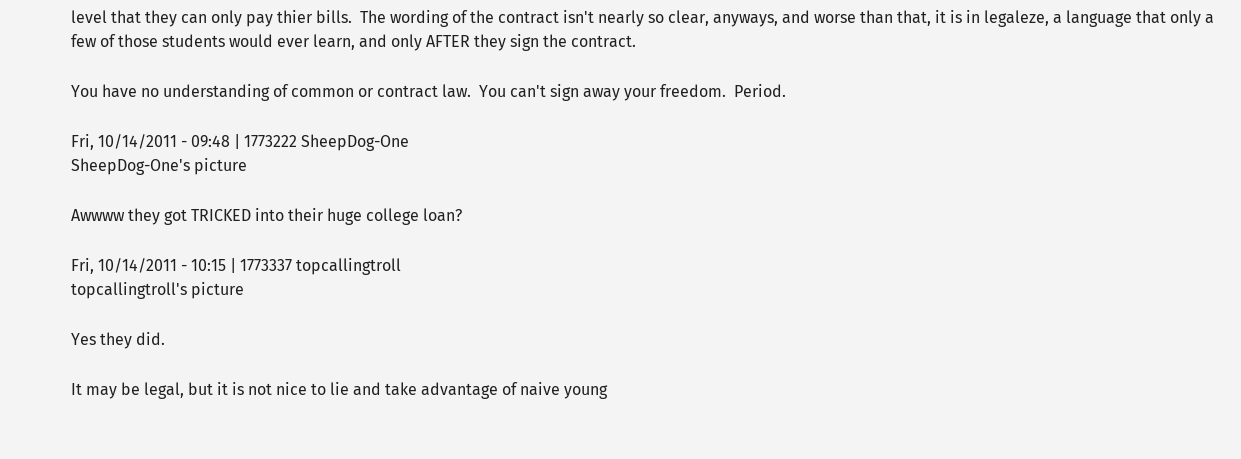level that they can only pay thier bills.  The wording of the contract isn't nearly so clear, anyways, and worse than that, it is in legaleze, a language that only a few of those students would ever learn, and only AFTER they sign the contract.

You have no understanding of common or contract law.  You can't sign away your freedom.  Period.

Fri, 10/14/2011 - 09:48 | 1773222 SheepDog-One
SheepDog-One's picture

Awwww they got TRICKED into their huge college loan?

Fri, 10/14/2011 - 10:15 | 1773337 topcallingtroll
topcallingtroll's picture

Yes they did.

It may be legal, but it is not nice to lie and take advantage of naive young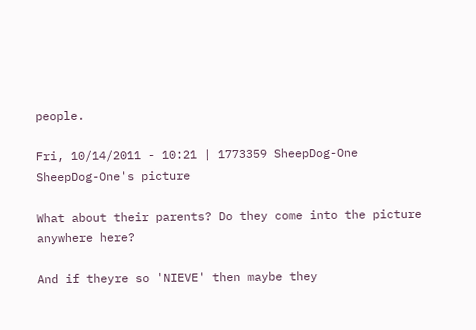people.

Fri, 10/14/2011 - 10:21 | 1773359 SheepDog-One
SheepDog-One's picture

What about their parents? Do they come into the picture anywhere here?

And if theyre so 'NIEVE' then maybe they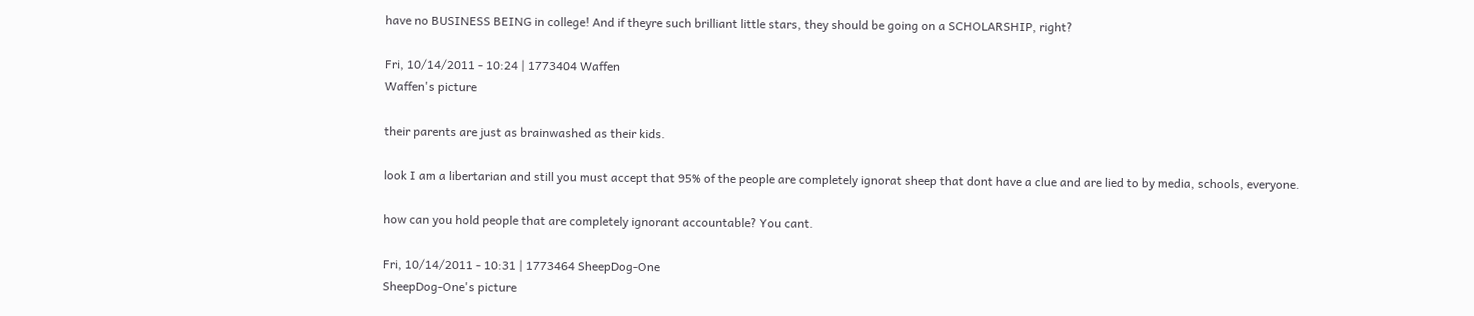have no BUSINESS BEING in college! And if theyre such brilliant little stars, they should be going on a SCHOLARSHIP, right?

Fri, 10/14/2011 - 10:24 | 1773404 Waffen
Waffen's picture

their parents are just as brainwashed as their kids.

look I am a libertarian and still you must accept that 95% of the people are completely ignorat sheep that dont have a clue and are lied to by media, schools, everyone.

how can you hold people that are completely ignorant accountable? You cant.

Fri, 10/14/2011 - 10:31 | 1773464 SheepDog-One
SheepDog-One's picture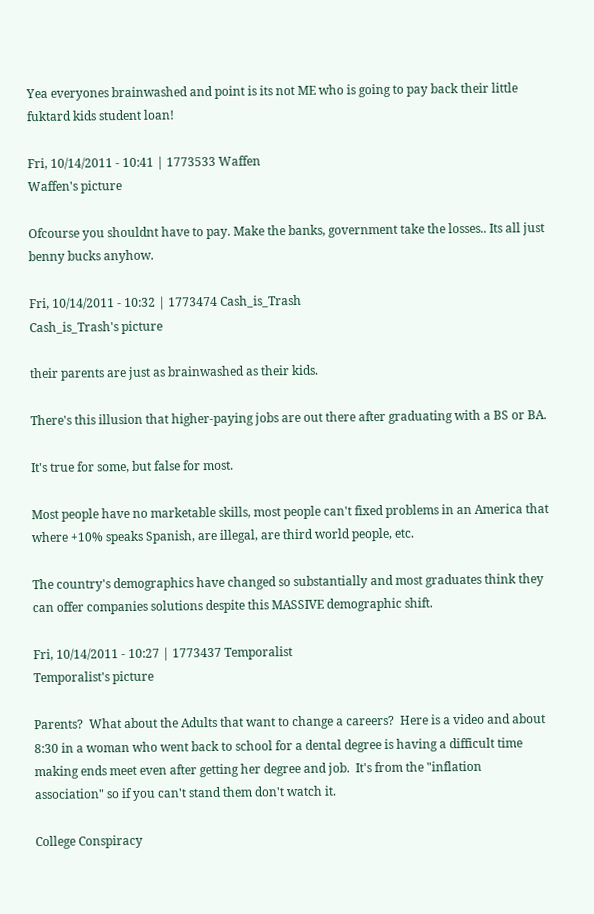Yea everyones brainwashed and point is its not ME who is going to pay back their little fuktard kids student loan!

Fri, 10/14/2011 - 10:41 | 1773533 Waffen
Waffen's picture

Ofcourse you shouldnt have to pay. Make the banks, government take the losses.. Its all just benny bucks anyhow.

Fri, 10/14/2011 - 10:32 | 1773474 Cash_is_Trash
Cash_is_Trash's picture

their parents are just as brainwashed as their kids.

There's this illusion that higher-paying jobs are out there after graduating with a BS or BA.

It's true for some, but false for most.

Most people have no marketable skills, most people can't fixed problems in an America that where +10% speaks Spanish, are illegal, are third world people, etc.

The country's demographics have changed so substantially and most graduates think they can offer companies solutions despite this MASSIVE demographic shift.

Fri, 10/14/2011 - 10:27 | 1773437 Temporalist
Temporalist's picture

Parents?  What about the Adults that want to change a careers?  Here is a video and about 8:30 in a woman who went back to school for a dental degree is having a difficult time making ends meet even after getting her degree and job.  It's from the "inflation association" so if you can't stand them don't watch it.

College Conspiracy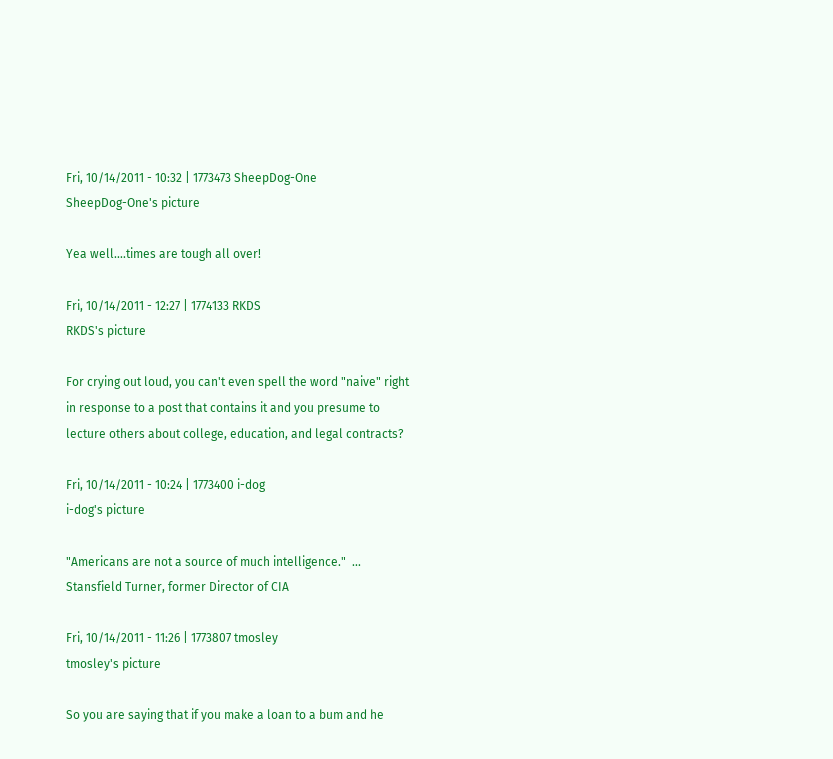Fri, 10/14/2011 - 10:32 | 1773473 SheepDog-One
SheepDog-One's picture

Yea well....times are tough all over!

Fri, 10/14/2011 - 12:27 | 1774133 RKDS
RKDS's picture

For crying out loud, you can't even spell the word "naive" right in response to a post that contains it and you presume to lecture others about college, education, and legal contracts?

Fri, 10/14/2011 - 10:24 | 1773400 i-dog
i-dog's picture

"Americans are not a source of much intelligence."  ... Stansfield Turner, former Director of CIA

Fri, 10/14/2011 - 11:26 | 1773807 tmosley
tmosley's picture

So you are saying that if you make a loan to a bum and he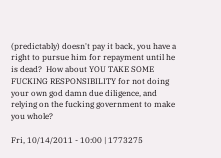(predictably) doesn't pay it back, you have a right to pursue him for repayment until he is dead?  How about YOU TAKE SOME FUCKING RESPONSIBILITY for not doing your own god damn due diligence, and relying on the fucking government to make you whole?

Fri, 10/14/2011 - 10:00 | 1773275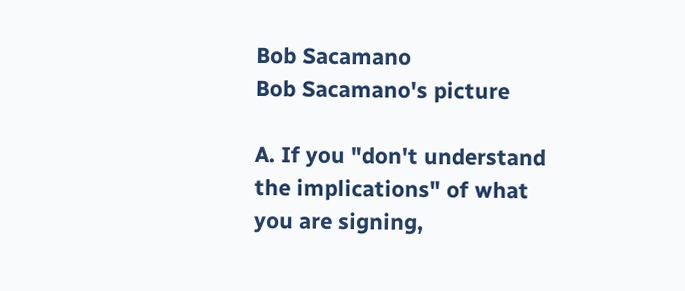Bob Sacamano
Bob Sacamano's picture

A. If you "don't understand the implications" of what you are signing,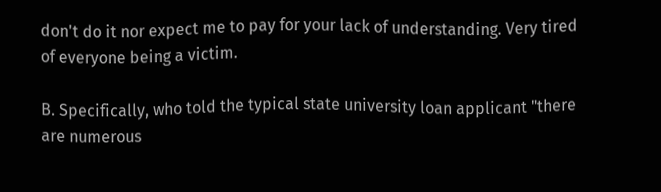don't do it nor expect me to pay for your lack of understanding. Very tired of everyone being a victim.

B. Specifically, who told the typical state university loan applicant "there are numerous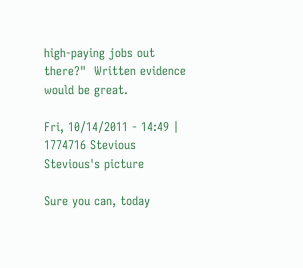high-paying jobs out there?"  Written evidence would be great.

Fri, 10/14/2011 - 14:49 | 1774716 Stevious
Stevious's picture

Sure you can, today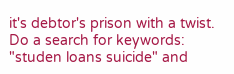it's debtor's prison with a twist.  Do a search for keywords: "studen loans suicide" and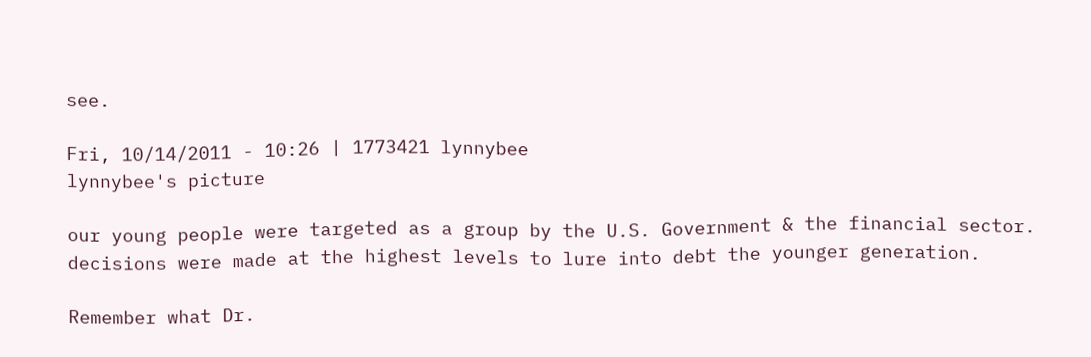see.

Fri, 10/14/2011 - 10:26 | 1773421 lynnybee
lynnybee's picture

our young people were targeted as a group by the U.S. Government & the financial sector.     decisions were made at the highest levels to lure into debt the younger generation.

Remember what Dr.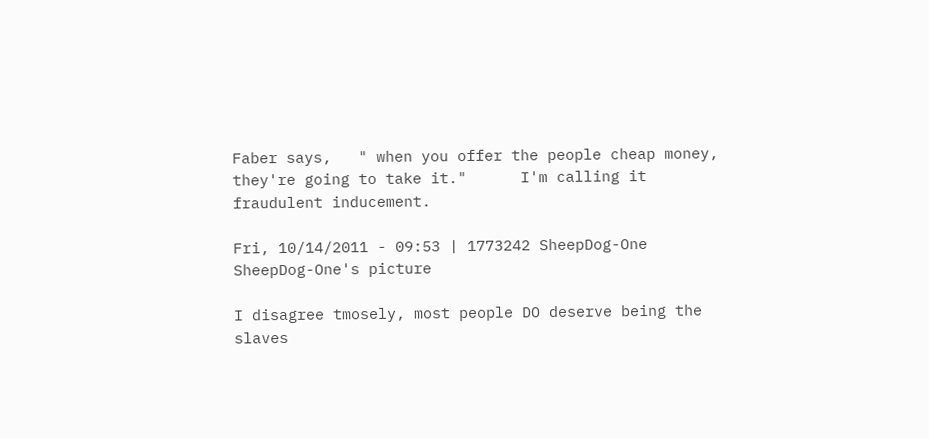Faber says,   " when you offer the people cheap money, they're going to take it."      I'm calling it fraudulent inducement.

Fri, 10/14/2011 - 09:53 | 1773242 SheepDog-One
SheepDog-One's picture

I disagree tmosely, most people DO deserve being the slaves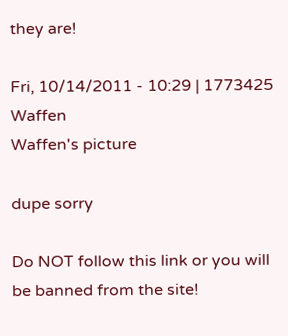they are!

Fri, 10/14/2011 - 10:29 | 1773425 Waffen
Waffen's picture

dupe sorry

Do NOT follow this link or you will be banned from the site!